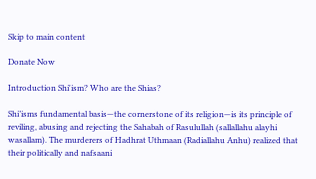Skip to main content

Donate Now

Introduction Shi'ism? Who are the Shias?

Shi’isms fundamental basis—the cornerstone of its religion—is its principle of reviling, abusing and rejecting the Sahabah of Rasulullah (sallallahu alayhi wasallam). The murderers of Hadhrat Uthmaan (Radiallahu Anhu) realized that their politically and nafsaani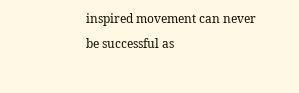inspired movement can never be successful as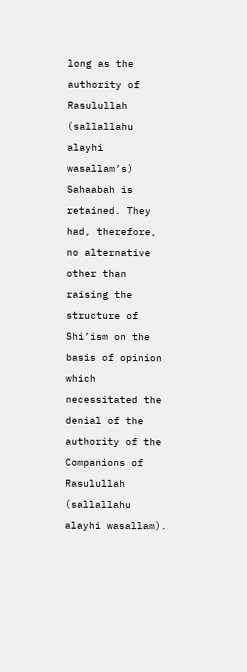long as the authority of Rasulullah (sallallahu alayhi wasallam’s) Sahaabah is retained. They had, therefore, no alternative other than raising the structure of Shi’ism on the basis of opinion which necessitated the denial of the authority of the Companions of Rasulullah (sallallahu alayhi wasallam).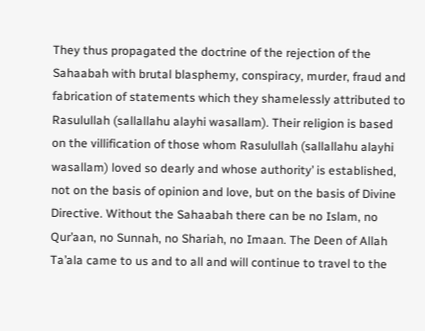They thus propagated the doctrine of the rejection of the Sahaabah with brutal blasphemy, conspiracy, murder, fraud and fabrication of statements which they shamelessly attributed to Rasulullah (sallallahu alayhi wasallam). Their religion is based on the villification of those whom Rasulullah (sallallahu alayhi wasallam) loved so dearly and whose authority’ is established, not on the basis of opinion and love, but on the basis of Divine Directive. Without the Sahaabah there can be no Islam, no Qur’aan, no Sunnah, no Shariah, no Imaan. The Deen of Allah Ta’ala came to us and to all and will continue to travel to the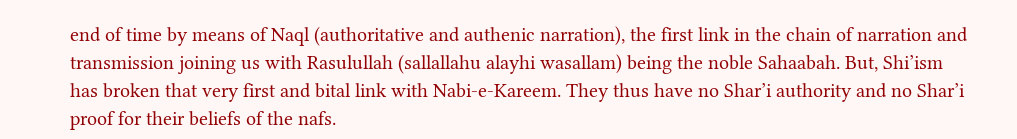end of time by means of Naql (authoritative and authenic narration), the first link in the chain of narration and transmission joining us with Rasulullah (sallallahu alayhi wasallam) being the noble Sahaabah. But, Shi’ism has broken that very first and bital link with Nabi-e-Kareem. They thus have no Shar’i authority and no Shar’i proof for their beliefs of the nafs.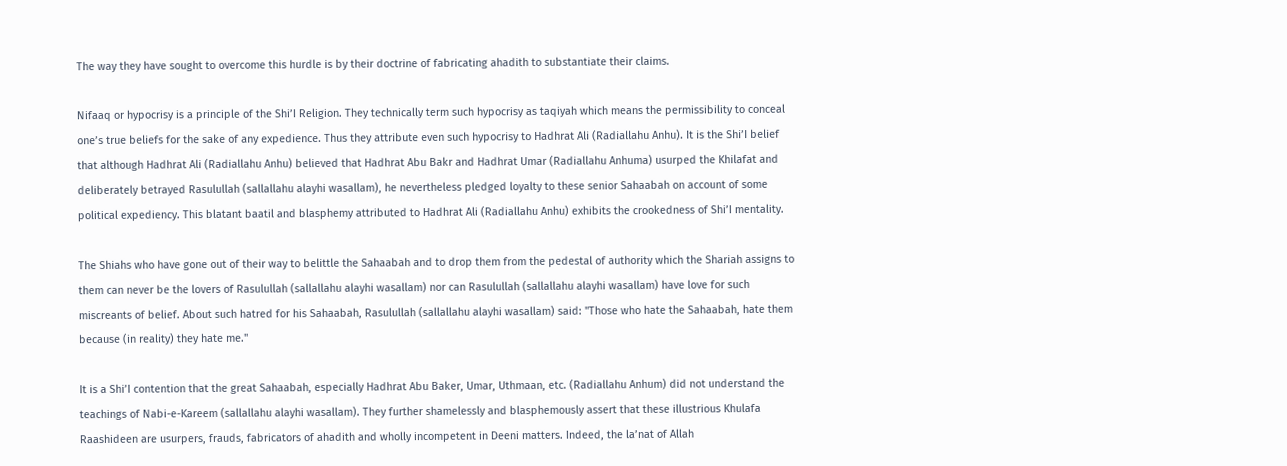The way they have sought to overcome this hurdle is by their doctrine of fabricating ahadith to substantiate their claims.

Nifaaq or hypocrisy is a principle of the Shi’I Religion. They technically term such hypocrisy as taqiyah which means the permissibility to conceal one’s true beliefs for the sake of any expedience. Thus they attribute even such hypocrisy to Hadhrat Ali (Radiallahu Anhu). It is the Shi’I belief that although Hadhrat Ali (Radiallahu Anhu) believed that Hadhrat Abu Bakr and Hadhrat Umar (Radiallahu Anhuma) usurped the Khilafat and deliberately betrayed Rasulullah (sallallahu alayhi wasallam), he nevertheless pledged loyalty to these senior Sahaabah on account of some political expediency. This blatant baatil and blasphemy attributed to Hadhrat Ali (Radiallahu Anhu) exhibits the crookedness of Shi’I mentality.

The Shiahs who have gone out of their way to belittle the Sahaabah and to drop them from the pedestal of authority which the Shariah assigns to them can never be the lovers of Rasulullah (sallallahu alayhi wasallam) nor can Rasulullah (sallallahu alayhi wasallam) have love for such miscreants of belief. About such hatred for his Sahaabah, Rasulullah (sallallahu alayhi wasallam) said: "Those who hate the Sahaabah, hate them because (in reality) they hate me."

It is a Shi’I contention that the great Sahaabah, especially Hadhrat Abu Baker, Umar, Uthmaan, etc. (Radiallahu Anhum) did not understand the teachings of Nabi-e-Kareem (sallallahu alayhi wasallam). They further shamelessly and blasphemously assert that these illustrious Khulafa Raashideen are usurpers, frauds, fabricators of ahadith and wholly incompetent in Deeni matters. Indeed, the la’nat of Allah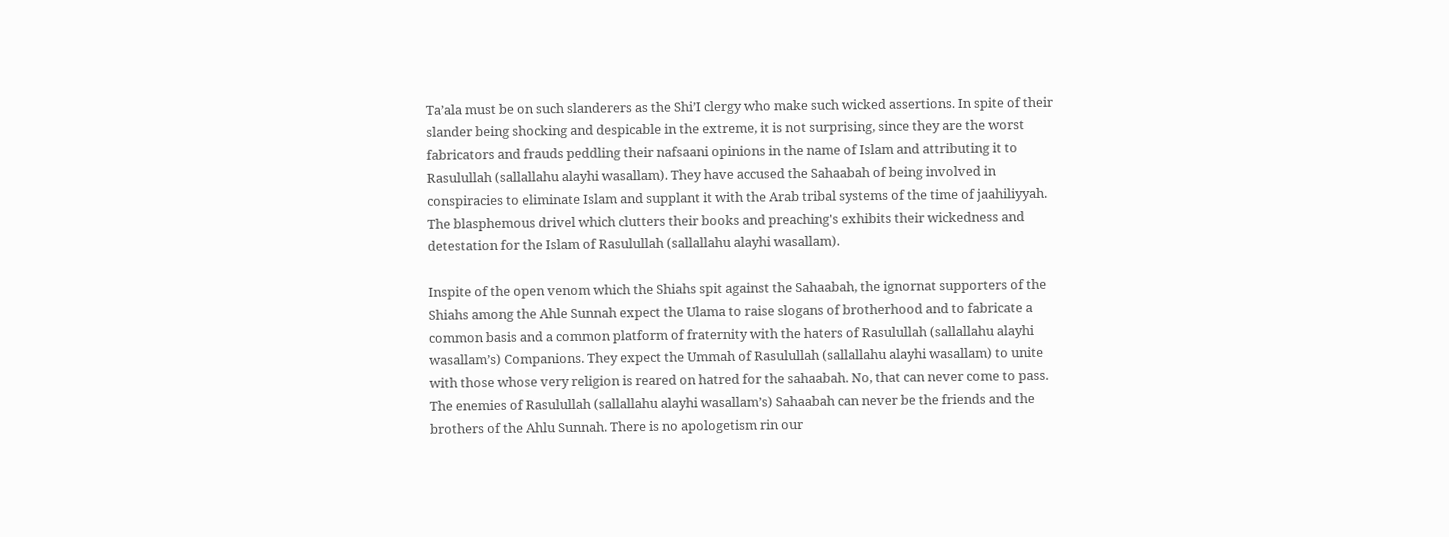Ta’ala must be on such slanderers as the Shi’I clergy who make such wicked assertions. In spite of their slander being shocking and despicable in the extreme, it is not surprising, since they are the worst fabricators and frauds peddling their nafsaani opinions in the name of Islam and attributing it to Rasulullah (sallallahu alayhi wasallam). They have accused the Sahaabah of being involved in conspiracies to eliminate Islam and supplant it with the Arab tribal systems of the time of jaahiliyyah. The blasphemous drivel which clutters their books and preaching's exhibits their wickedness and detestation for the Islam of Rasulullah (sallallahu alayhi wasallam).

Inspite of the open venom which the Shiahs spit against the Sahaabah, the ignornat supporters of the Shiahs among the Ahle Sunnah expect the Ulama to raise slogans of brotherhood and to fabricate a common basis and a common platform of fraternity with the haters of Rasulullah (sallallahu alayhi wasallam’s) Companions. They expect the Ummah of Rasulullah (sallallahu alayhi wasallam) to unite with those whose very religion is reared on hatred for the sahaabah. No, that can never come to pass. The enemies of Rasulullah (sallallahu alayhi wasallam’s) Sahaabah can never be the friends and the brothers of the Ahlu Sunnah. There is no apologetism rin our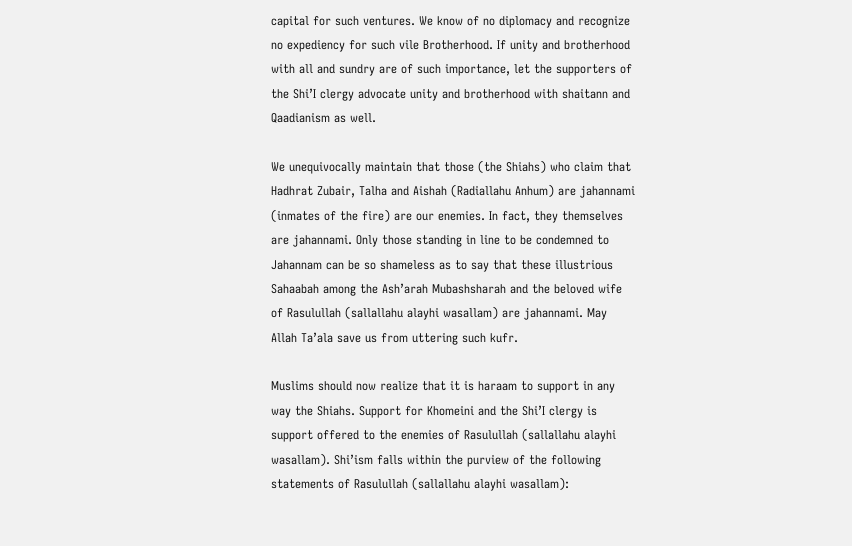capital for such ventures. We know of no diplomacy and recognize no expediency for such vile Brotherhood. If unity and brotherhood with all and sundry are of such importance, let the supporters of the Shi’I clergy advocate unity and brotherhood with shaitann and Qaadianism as well.

We unequivocally maintain that those (the Shiahs) who claim that Hadhrat Zubair, Talha and Aishah (Radiallahu Anhum) are jahannami (inmates of the fire) are our enemies. In fact, they themselves are jahannami. Only those standing in line to be condemned to Jahannam can be so shameless as to say that these illustrious Sahaabah among the Ash’arah Mubashsharah and the beloved wife of Rasulullah (sallallahu alayhi wasallam) are jahannami. May Allah Ta’ala save us from uttering such kufr.

Muslims should now realize that it is haraam to support in any way the Shiahs. Support for Khomeini and the Shi’I clergy is support offered to the enemies of Rasulullah (sallallahu alayhi wasallam). Shi’ism falls within the purview of the following statements of Rasulullah (sallallahu alayhi wasallam):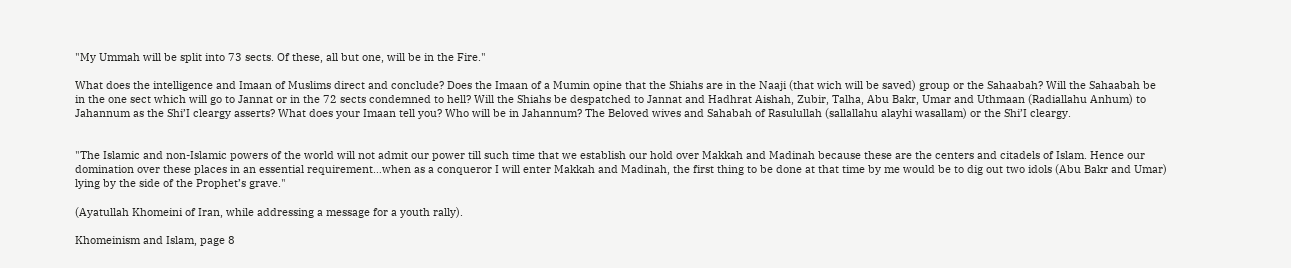"My Ummah will be split into 73 sects. Of these, all but one, will be in the Fire."

What does the intelligence and Imaan of Muslims direct and conclude? Does the Imaan of a Mumin opine that the Shiahs are in the Naaji (that wich will be saved) group or the Sahaabah? Will the Sahaabah be in the one sect which will go to Jannat or in the 72 sects condemned to hell? Will the Shiahs be despatched to Jannat and Hadhrat Aishah, Zubir, Talha, Abu Bakr, Umar and Uthmaan (Radiallahu Anhum) to Jahannum as the Shi’I cleargy asserts? What does your Imaan tell you? Who will be in Jahannum? The Beloved wives and Sahabah of Rasulullah (sallallahu alayhi wasallam) or the Shi’I cleargy.


"The Islamic and non-Islamic powers of the world will not admit our power till such time that we establish our hold over Makkah and Madinah because these are the centers and citadels of Islam. Hence our domination over these places in an essential requirement…when as a conqueror I will enter Makkah and Madinah, the first thing to be done at that time by me would be to dig out two idols (Abu Bakr and Umar) lying by the side of the Prophet’s grave."

(Ayatullah Khomeini of Iran, while addressing a message for a youth rally).

Khomeinism and Islam, page 8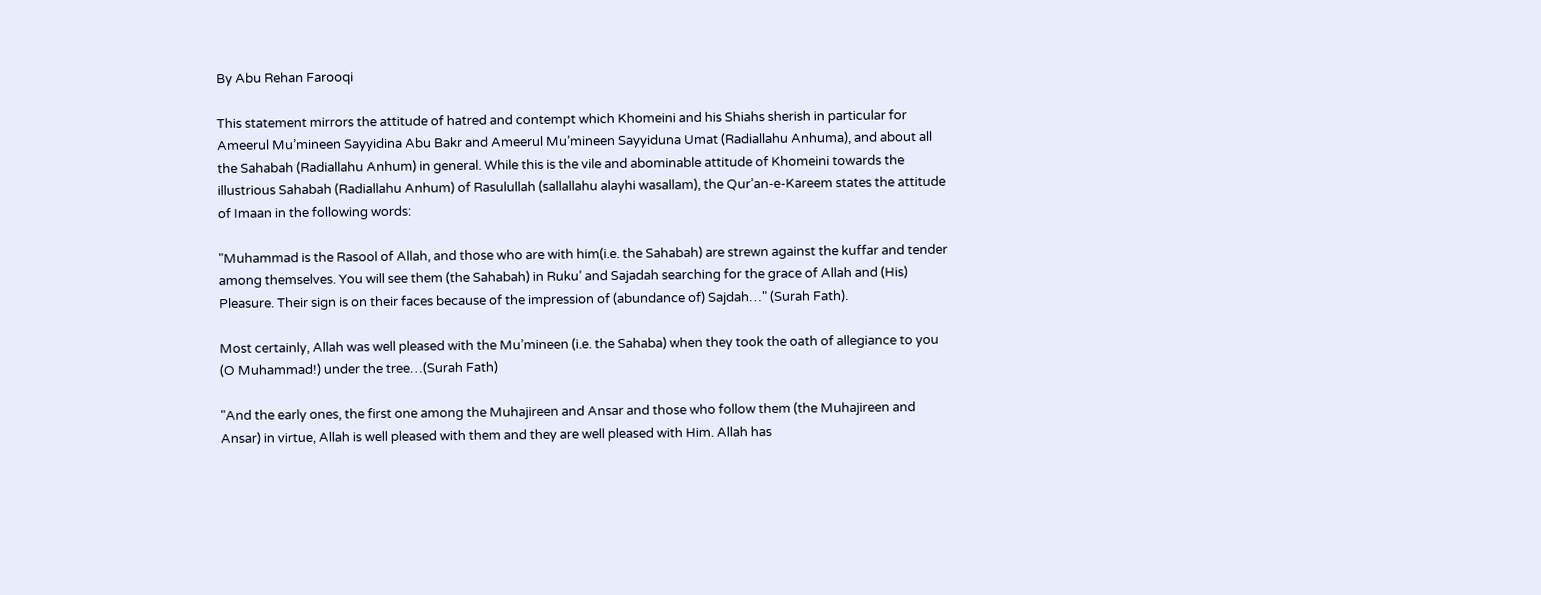By Abu Rehan Farooqi

This statement mirrors the attitude of hatred and contempt which Khomeini and his Shiahs sherish in particular for Ameerul Mu’mineen Sayyidina Abu Bakr and Ameerul Mu’mineen Sayyiduna Umat (Radiallahu Anhuma), and about all the Sahabah (Radiallahu Anhum) in general. While this is the vile and abominable attitude of Khomeini towards the illustrious Sahabah (Radiallahu Anhum) of Rasulullah (sallallahu alayhi wasallam), the Qur’an-e-Kareem states the attitude of Imaan in the following words:

"Muhammad is the Rasool of Allah, and those who are with him(i.e. the Sahabah) are strewn against the kuffar and tender among themselves. You will see them (the Sahabah) in Ruku’ and Sajadah searching for the grace of Allah and (His) Pleasure. Their sign is on their faces because of the impression of (abundance of) Sajdah…" (Surah Fath).

Most certainly, Allah was well pleased with the Mu’mineen (i.e. the Sahaba) when they took the oath of allegiance to you (O Muhammad!) under the tree…(Surah Fath)

"And the early ones, the first one among the Muhajireen and Ansar and those who follow them (the Muhajireen and Ansar) in virtue, Allah is well pleased with them and they are well pleased with Him. Allah has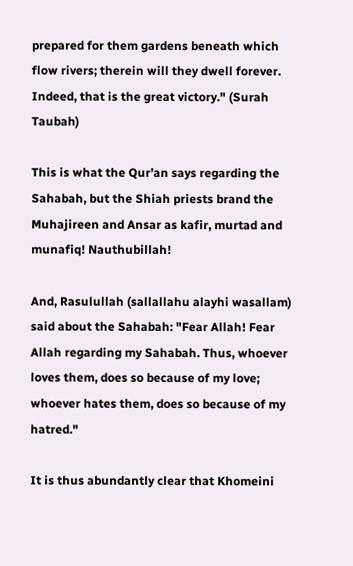prepared for them gardens beneath which flow rivers; therein will they dwell forever. Indeed, that is the great victory." (Surah Taubah)

This is what the Qur’an says regarding the Sahabah, but the Shiah priests brand the Muhajireen and Ansar as kafir, murtad and munafiq! Nauthubillah!

And, Rasulullah (sallallahu alayhi wasallam) said about the Sahabah: "Fear Allah! Fear Allah regarding my Sahabah. Thus, whoever loves them, does so because of my love; whoever hates them, does so because of my hatred."

It is thus abundantly clear that Khomeini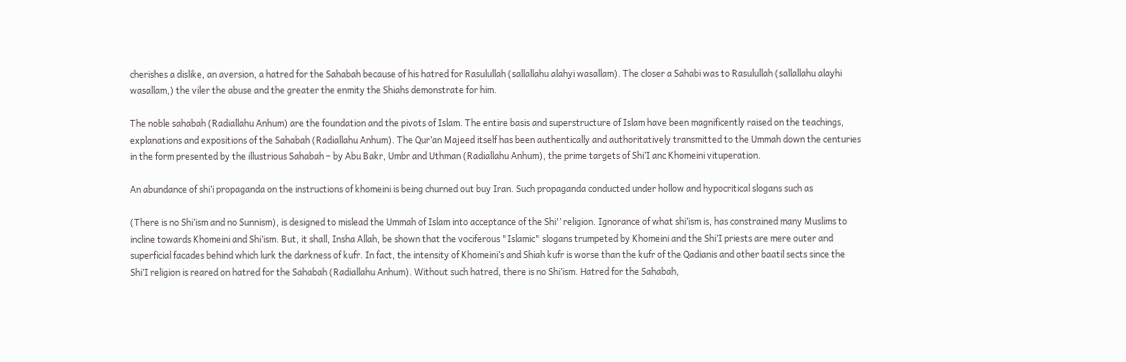cherishes a dislike, an aversion, a hatred for the Sahabah because of his hatred for Rasulullah (sallallahu alahyi wasallam). The closer a Sahabi was to Rasulullah (sallallahu alayhi wasallam,) the viler the abuse and the greater the enmity the Shiahs demonstrate for him.

The noble sahabah (Radiallahu Anhum) are the foundation and the pivots of Islam. The entire basis and superstructure of Islam have been magnificently raised on the teachings, explanations and expositions of the Sahabah (Radiallahu Anhum). The Qur’an Majeed itself has been authentically and authoritatively transmitted to the Ummah down the centuries in the form presented by the illustrious Sahabah – by Abu Bakr, Umbr and Uthman (Radiallahu Anhum), the prime targets of Shi’I anc Khomeini vituperation.

An abundance of shi’i propaganda on the instructions of khomeini is being churned out buy Iran. Such propaganda conducted under hollow and hypocritical slogans such as

(There is no Shi’ism and no Sunnism), is designed to mislead the Ummah of Islam into acceptance of the Shi'’ religion. Ignorance of what shi’ism is, has constrained many Muslims to incline towards Khomeini and Shi’ism. But, it shall, Insha Allah, be shown that the vociferous "Islamic" slogans trumpeted by Khomeini and the Shi’I priests are mere outer and superficial facades behind which lurk the darkness of kufr. In fact, the intensity of Khomeini’s and Shiah kufr is worse than the kufr of the Qadianis and other baatil sects since the Shi’I religion is reared on hatred for the Sahabah (Radiallahu Anhum). Without such hatred, there is no Shi’ism. Hatred for the Sahabah,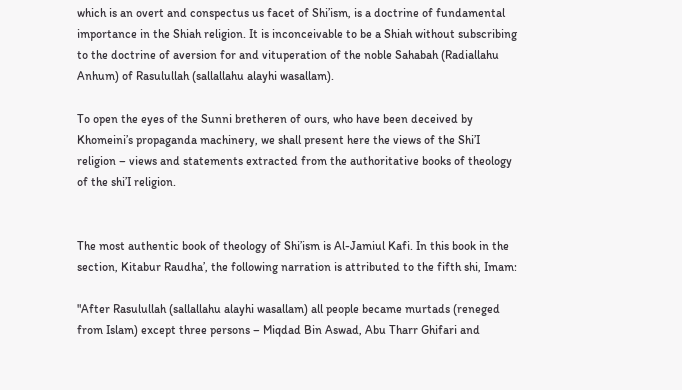which is an overt and conspectus us facet of Shi’ism, is a doctrine of fundamental importance in the Shiah religion. It is inconceivable to be a Shiah without subscribing to the doctrine of aversion for and vituperation of the noble Sahabah (Radiallahu Anhum) of Rasulullah (sallallahu alayhi wasallam).

To open the eyes of the Sunni bretheren of ours, who have been deceived by Khomeini’s propaganda machinery, we shall present here the views of the Shi’I religion – views and statements extracted from the authoritative books of theology of the shi’I religion.


The most authentic book of theology of Shi’ism is Al-Jamiul Kafi. In this book in the section, Kitabur Raudha’, the following narration is attributed to the fifth shi, Imam:

"After Rasulullah (sallallahu alayhi wasallam) all people became murtads (reneged from Islam) except three persons – Miqdad Bin Aswad, Abu Tharr Ghifari and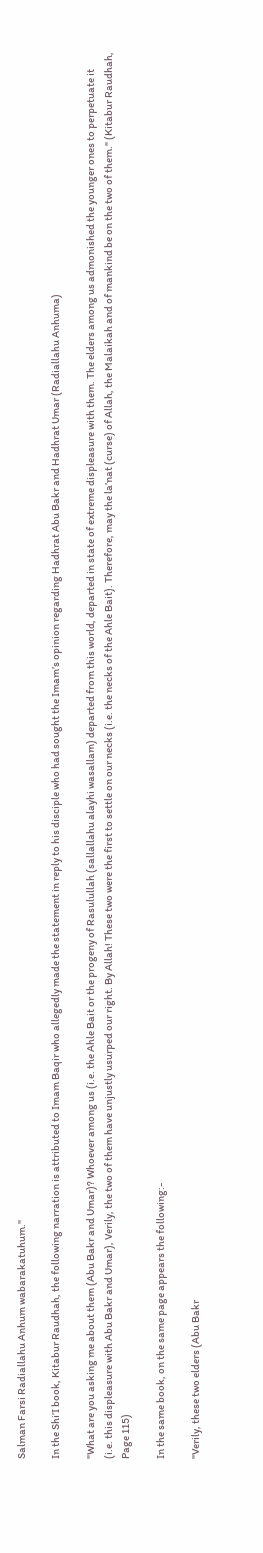Salman Farsi Radiallahu Anhum wabarakatuhum."

In the Shi’I book, Kitabur Raudhah, the following narration is attributed to Imam Baqir who allegedly made the statement in reply to his disciple who had sought the Imam’s opinion regarding Hadhrat Abu Bakr and Hadhrat Umar (Radiallahu Anhuma)

"What are you asking me about them (Abu Bakr and Umar)? Whoever among us (i.e. the Ahle Bait or the progeny of Rasulullah (sallallahu alayhi wasallam) departed from this world, departed in state of extreme displeasure with them. The elders among us admonished the younger ones to perpetuate it (i.e. this displeasure with Abu Bakr and Umar), Verily, the two of them have unjustly usurped our right. By Allah! These two were the first to settle on our necks (i.e. the necks of the Ahle Bait). Therefore, may the la’nat (curse) of Allah, the Malaikah and of mankind be on the two of them." (Kitabur Raudhah, Page 115)

In the same book, on the same page appears the following:-

"Verily, these two elders (Abu Bakr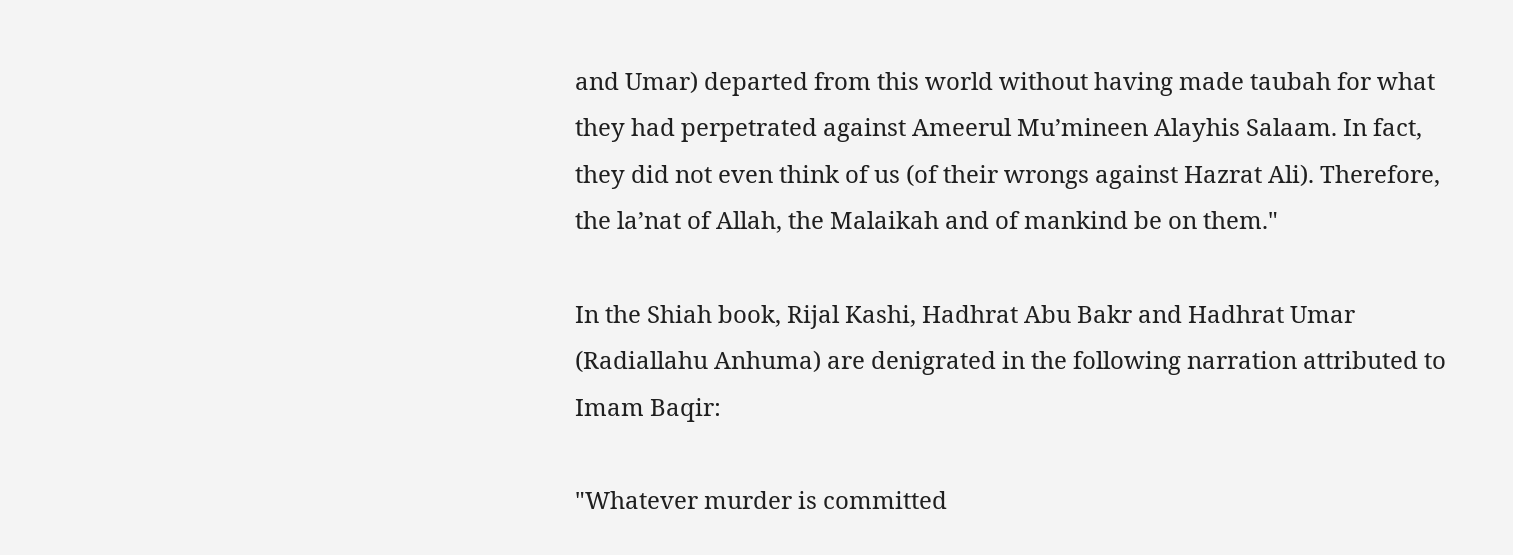and Umar) departed from this world without having made taubah for what they had perpetrated against Ameerul Mu’mineen Alayhis Salaam. In fact, they did not even think of us (of their wrongs against Hazrat Ali). Therefore, the la’nat of Allah, the Malaikah and of mankind be on them."

In the Shiah book, Rijal Kashi, Hadhrat Abu Bakr and Hadhrat Umar (Radiallahu Anhuma) are denigrated in the following narration attributed to Imam Baqir:

"Whatever murder is committed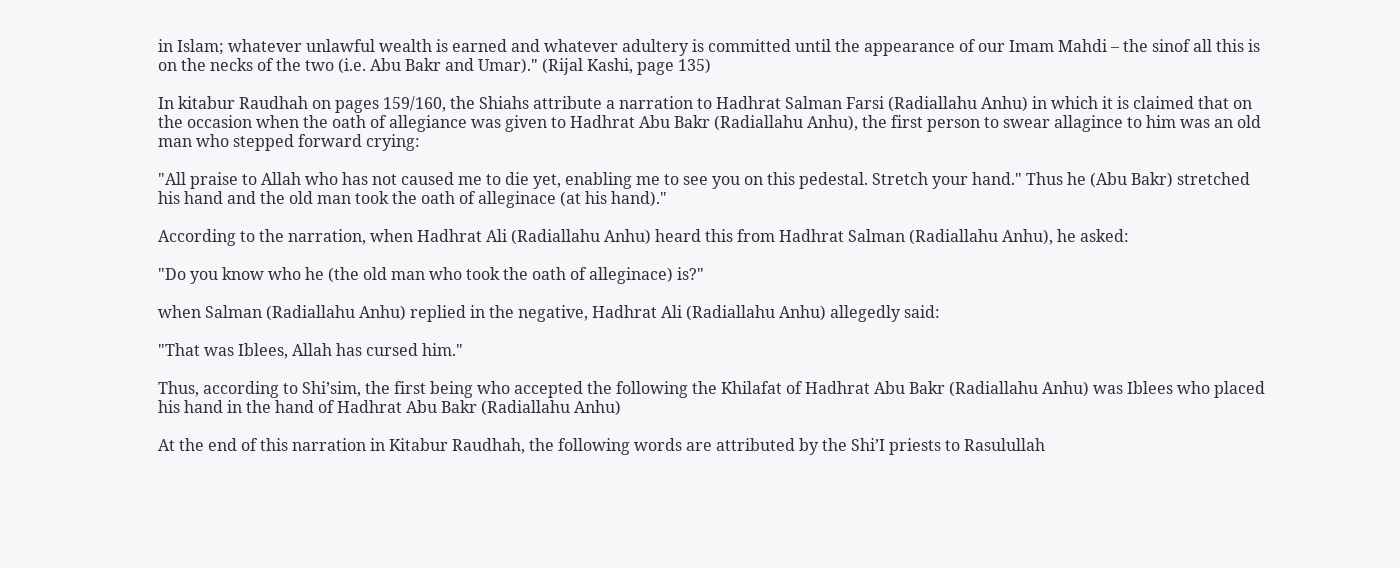in Islam; whatever unlawful wealth is earned and whatever adultery is committed until the appearance of our Imam Mahdi – the sinof all this is on the necks of the two (i.e. Abu Bakr and Umar)." (Rijal Kashi, page 135)

In kitabur Raudhah on pages 159/160, the Shiahs attribute a narration to Hadhrat Salman Farsi (Radiallahu Anhu) in which it is claimed that on the occasion when the oath of allegiance was given to Hadhrat Abu Bakr (Radiallahu Anhu), the first person to swear allagince to him was an old man who stepped forward crying:

"All praise to Allah who has not caused me to die yet, enabling me to see you on this pedestal. Stretch your hand." Thus he (Abu Bakr) stretched his hand and the old man took the oath of alleginace (at his hand)."

According to the narration, when Hadhrat Ali (Radiallahu Anhu) heard this from Hadhrat Salman (Radiallahu Anhu), he asked:

"Do you know who he (the old man who took the oath of alleginace) is?"

when Salman (Radiallahu Anhu) replied in the negative, Hadhrat Ali (Radiallahu Anhu) allegedly said:

"That was Iblees, Allah has cursed him."

Thus, according to Shi’sim, the first being who accepted the following the Khilafat of Hadhrat Abu Bakr (Radiallahu Anhu) was Iblees who placed his hand in the hand of Hadhrat Abu Bakr (Radiallahu Anhu)

At the end of this narration in Kitabur Raudhah, the following words are attributed by the Shi’I priests to Rasulullah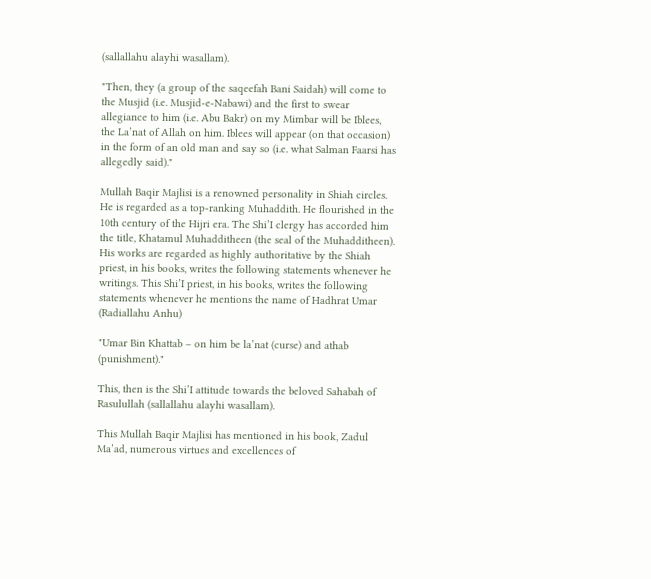(sallallahu alayhi wasallam).

"Then, they (a group of the saqeefah Bani Saidah) will come to the Musjid (i.e. Musjid-e-Nabawi) and the first to swear allegiance to him (i.e. Abu Bakr) on my Mimbar will be Iblees, the La’nat of Allah on him. Iblees will appear (on that occasion) in the form of an old man and say so (i.e. what Salman Faarsi has allegedly said)."

Mullah Baqir Majlisi is a renowned personality in Shiah circles. He is regarded as a top-ranking Muhaddith. He flourished in the 10th century of the Hijri era. The Shi’I clergy has accorded him the title, Khatamul Muhadditheen (the seal of the Muhadditheen). His works are regarded as highly authoritative by the Shiah priest, in his books, writes the following statements whenever he writings. This Shi’I priest, in his books, writes the following statements whenever he mentions the name of Hadhrat Umar (Radiallahu Anhu)

"Umar Bin Khattab – on him be la’nat (curse) and athab (punishment)."

This, then is the Shi’I attitude towards the beloved Sahabah of Rasulullah (sallallahu alayhi wasallam).

This Mullah Baqir Majlisi has mentioned in his book, Zadul Ma’ad, numerous virtues and excellences of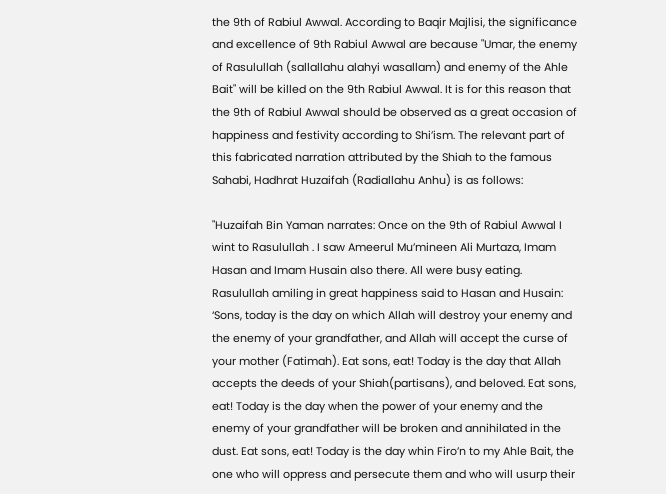the 9th of Rabiul Awwal. According to Baqir Majlisi, the significance and excellence of 9th Rabiul Awwal are because "Umar, the enemy of Rasulullah (sallallahu alahyi wasallam) and enemy of the Ahle Bait" will be killed on the 9th Rabiul Awwal. It is for this reason that the 9th of Rabiul Awwal should be observed as a great occasion of happiness and festivity according to Shi’ism. The relevant part of this fabricated narration attributed by the Shiah to the famous Sahabi, Hadhrat Huzaifah (Radiallahu Anhu) is as follows:

"Huzaifah Bin Yaman narrates: Once on the 9th of Rabiul Awwal I wint to Rasulullah . I saw Ameerul Mu’mineen Ali Murtaza, Imam Hasan and Imam Husain also there. All were busy eating. Rasulullah amiling in great happiness said to Hasan and Husain: ‘Sons, today is the day on which Allah will destroy your enemy and the enemy of your grandfather, and Allah will accept the curse of your mother (Fatimah). Eat sons, eat! Today is the day that Allah accepts the deeds of your Shiah(partisans), and beloved. Eat sons, eat! Today is the day when the power of your enemy and the enemy of your grandfather will be broken and annihilated in the dust. Eat sons, eat! Today is the day whin Firo’n to my Ahle Bait, the one who will oppress and persecute them and who will usurp their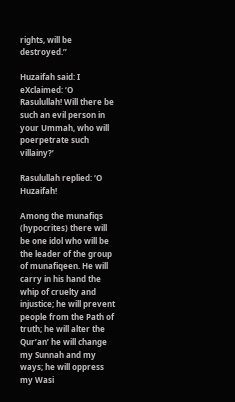rights, will be destroyed.’’

Huzaifah said: I eXclaimed: ‘O Rasulullah! Will there be such an evil person in your Ummah, who will poerpetrate such villainy?’

Rasulullah replied: ‘O Huzaifah!

Among the munafiqs (hypocrites) there will be one idol who will be the leader of the group of munafiqeen. He will carry in his hand the whip of cruelty and injustice; he will prevent people from the Path of truth; he will alter the Qur’an’ he will change my Sunnah and my ways; he will oppress my Wasi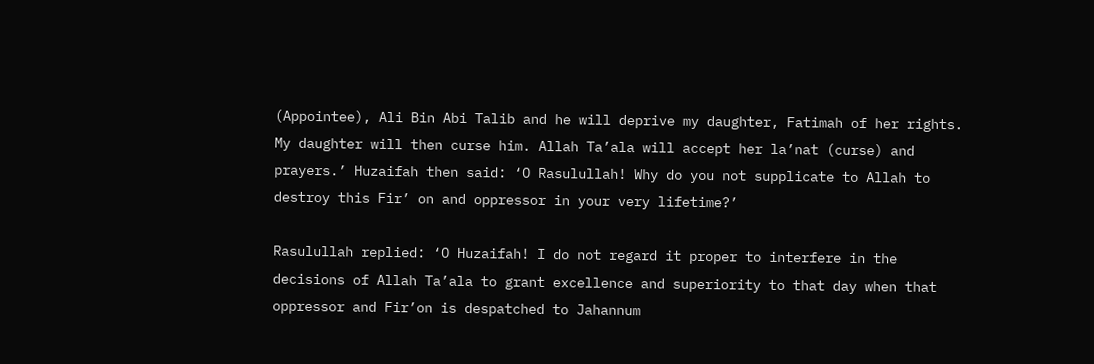(Appointee), Ali Bin Abi Talib and he will deprive my daughter, Fatimah of her rights. My daughter will then curse him. Allah Ta’ala will accept her la’nat (curse) and prayers.’ Huzaifah then said: ‘O Rasulullah! Why do you not supplicate to Allah to destroy this Fir’ on and oppressor in your very lifetime?’

Rasulullah replied: ‘O Huzaifah! I do not regard it proper to interfere in the decisions of Allah Ta’ala to grant excellence and superiority to that day when that oppressor and Fir’on is despatched to Jahannum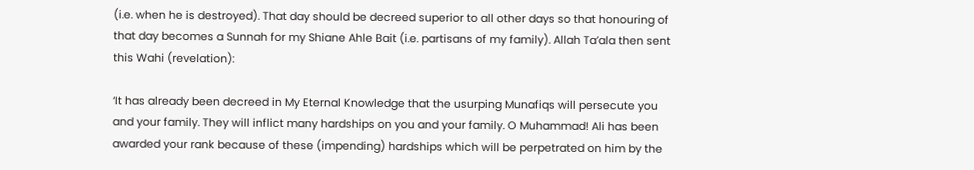(i.e. when he is destroyed). That day should be decreed superior to all other days so that honouring of that day becomes a Sunnah for my Shiane Ahle Bait (i.e. partisans of my family). Allah Ta’ala then sent this Wahi (revelation):

‘It has already been decreed in My Eternal Knowledge that the usurping Munafiqs will persecute you and your family. They will inflict many hardships on you and your family. O Muhammad! Ali has been awarded your rank because of these (impending) hardships which will be perpetrated on him by the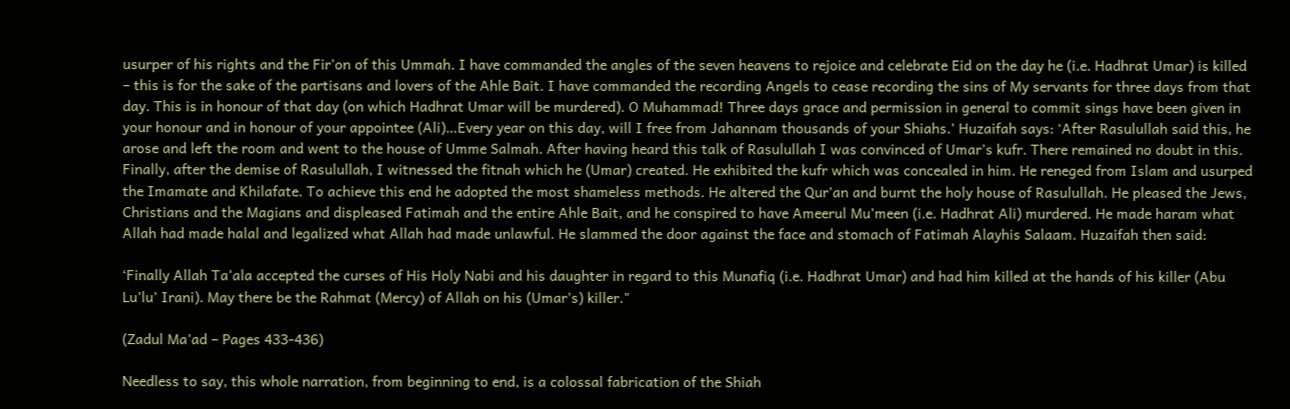usurper of his rights and the Fir’on of this Ummah. I have commanded the angles of the seven heavens to rejoice and celebrate Eid on the day he (i.e. Hadhrat Umar) is killed – this is for the sake of the partisans and lovers of the Ahle Bait. I have commanded the recording Angels to cease recording the sins of My servants for three days from that day. This is in honour of that day (on which Hadhrat Umar will be murdered). O Muhammad! Three days grace and permission in general to commit sings have been given in your honour and in honour of your appointee (Ali)…Every year on this day, will I free from Jahannam thousands of your Shiahs.’ Huzaifah says: ‘After Rasulullah said this, he arose and left the room and went to the house of Umme Salmah. After having heard this talk of Rasulullah I was convinced of Umar’s kufr. There remained no doubt in this. Finally, after the demise of Rasulullah, I witnessed the fitnah which he (Umar) created. He exhibited the kufr which was concealed in him. He reneged from Islam and usurped the Imamate and Khilafate. To achieve this end he adopted the most shameless methods. He altered the Qur’an and burnt the holy house of Rasulullah. He pleased the Jews, Christians and the Magians and displeased Fatimah and the entire Ahle Bait, and he conspired to have Ameerul Mu’meen (i.e. Hadhrat Ali) murdered. He made haram what Allah had made halal and legalized what Allah had made unlawful. He slammed the door against the face and stomach of Fatimah Alayhis Salaam. Huzaifah then said:

‘Finally Allah Ta’ala accepted the curses of His Holy Nabi and his daughter in regard to this Munafiq (i.e. Hadhrat Umar) and had him killed at the hands of his killer (Abu Lu’lu’ Irani). May there be the Rahmat (Mercy) of Allah on his (Umar’s) killer."

(Zadul Ma’ad – Pages 433-436)

Needless to say, this whole narration, from beginning to end, is a colossal fabrication of the Shiah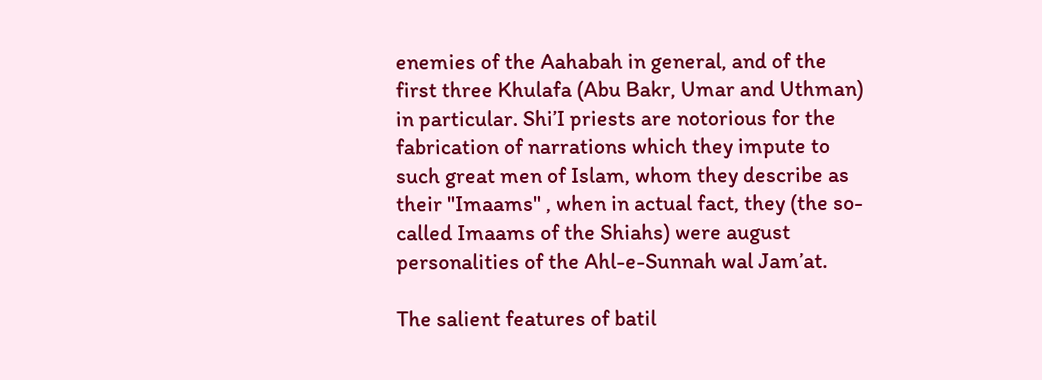enemies of the Aahabah in general, and of the first three Khulafa (Abu Bakr, Umar and Uthman) in particular. Shi’I priests are notorious for the fabrication of narrations which they impute to such great men of Islam, whom they describe as their "Imaams" , when in actual fact, they (the so-called Imaams of the Shiahs) were august personalities of the Ahl-e-Sunnah wal Jam’at.

The salient features of batil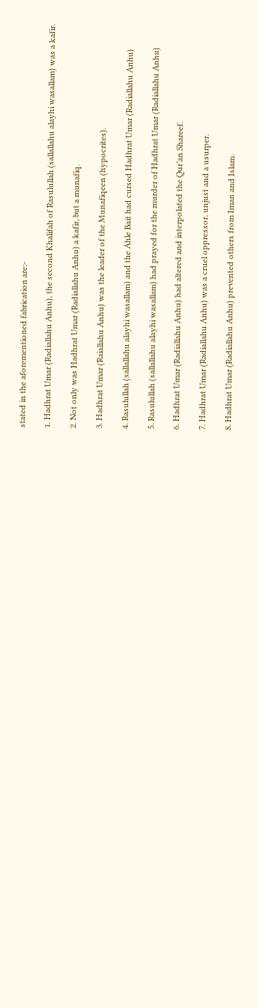stated in the aforementioned fabrication are:-

1. Hadhrat Umar (Radiallahu Anhu), the second Khalifah of Rasulullah (sallallahu alayhi wasallam) was a kafir.

2. Not only was Hadhrat Umar (Radiallahu Anhu) a kafir, but a munafiq.

3. Hadhrat Umar (Raiallahu Anhu) was the leader of the Munafiqeen (hypocrites).

4. Rasulullah (sallallahu alayhi wasallam) and the Ahle Bait had cursed Hadhrat Umar (Radiallahu Anhu)

5. Rasulullah (sallallahu alayhi wasallam) had prayed for the murder of Hadhrat Umar (Radiallahu Anhu)

6. Hadhrat Umar (Radiallahu Anhu) had altered and interpolated the Qur’an Shareef.

7. Hadhrat Umar (Radiallahu Anhu) was a cruel oppressor, unjust and a usurper.

8. Hadhrat Umar (Radiallahu Anhu) prevented others from Iman and Islam.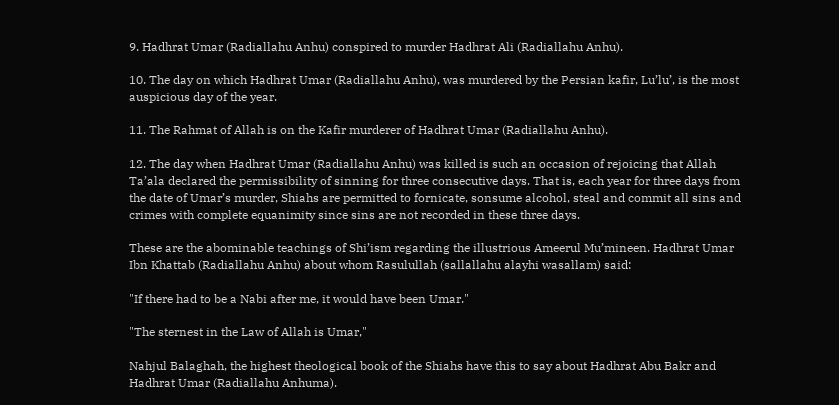9. Hadhrat Umar (Radiallahu Anhu) conspired to murder Hadhrat Ali (Radiallahu Anhu).

10. The day on which Hadhrat Umar (Radiallahu Anhu), was murdered by the Persian kafir, Lu’lu’, is the most auspicious day of the year.

11. The Rahmat of Allah is on the Kafir murderer of Hadhrat Umar (Radiallahu Anhu).

12. The day when Hadhrat Umar (Radiallahu Anhu) was killed is such an occasion of rejoicing that Allah Ta’ala declared the permissibility of sinning for three consecutive days. That is, each year for three days from the date of Umar’s murder, Shiahs are permitted to fornicate, sonsume alcohol, steal and commit all sins and crimes with complete equanimity since sins are not recorded in these three days.

These are the abominable teachings of Shi’ism regarding the illustrious Ameerul Mu’mineen. Hadhrat Umar Ibn Khattab (Radiallahu Anhu) about whom Rasulullah (sallallahu alayhi wasallam) said:

"If there had to be a Nabi after me, it would have been Umar."

"The sternest in the Law of Allah is Umar,"

Nahjul Balaghah, the highest theological book of the Shiahs have this to say about Hadhrat Abu Bakr and Hadhrat Umar (Radiallahu Anhuma).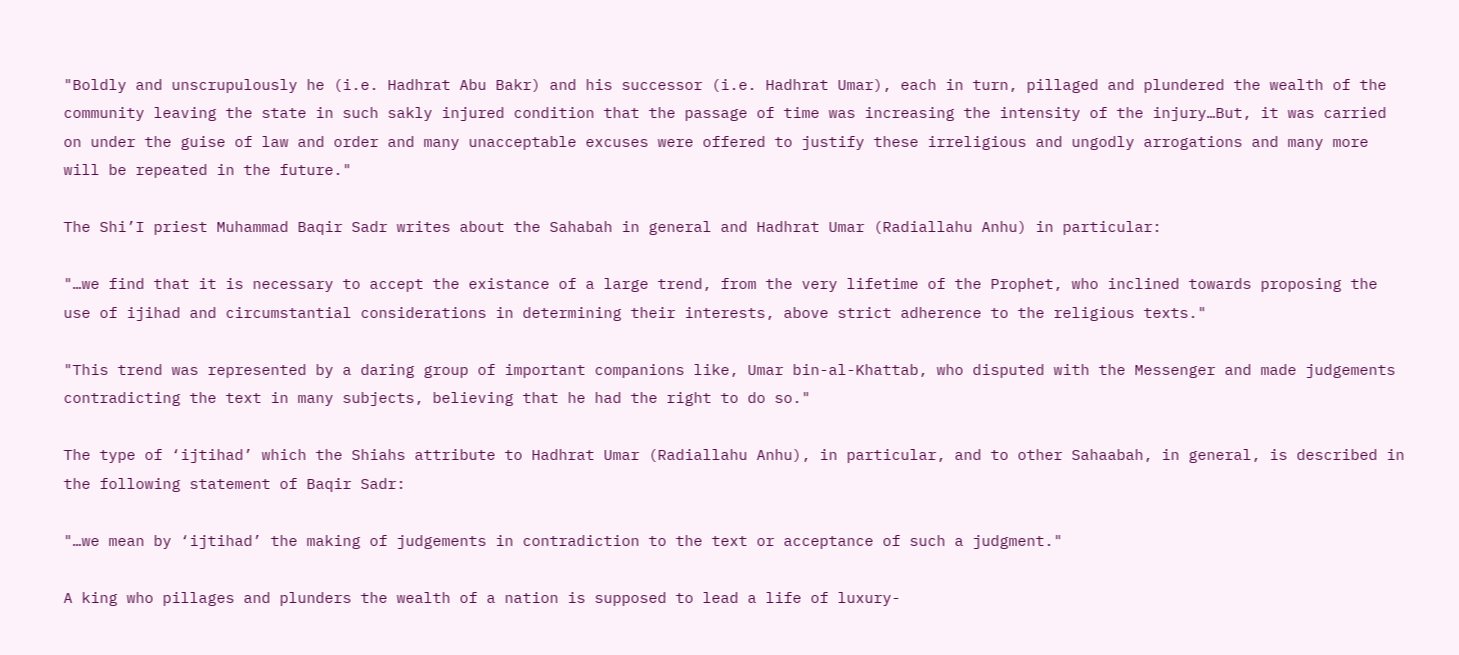"Boldly and unscrupulously he (i.e. Hadhrat Abu Bakr) and his successor (i.e. Hadhrat Umar), each in turn, pillaged and plundered the wealth of the community leaving the state in such sakly injured condition that the passage of time was increasing the intensity of the injury…But, it was carried on under the guise of law and order and many unacceptable excuses were offered to justify these irreligious and ungodly arrogations and many more will be repeated in the future."

The Shi’I priest Muhammad Baqir Sadr writes about the Sahabah in general and Hadhrat Umar (Radiallahu Anhu) in particular:

"…we find that it is necessary to accept the existance of a large trend, from the very lifetime of the Prophet, who inclined towards proposing the use of ijihad and circumstantial considerations in determining their interests, above strict adherence to the religious texts."

"This trend was represented by a daring group of important companions like, Umar bin-al-Khattab, who disputed with the Messenger and made judgements contradicting the text in many subjects, believing that he had the right to do so."

The type of ‘ijtihad’ which the Shiahs attribute to Hadhrat Umar (Radiallahu Anhu), in particular, and to other Sahaabah, in general, is described in the following statement of Baqir Sadr:

"…we mean by ‘ijtihad’ the making of judgements in contradiction to the text or acceptance of such a judgment."

A king who pillages and plunders the wealth of a nation is supposed to lead a life of luxury-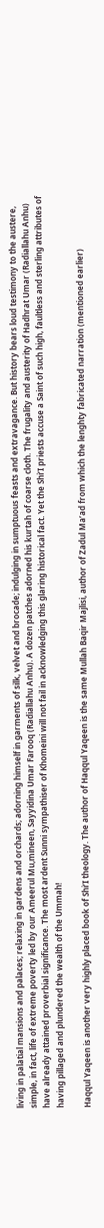living in palatial mansions and palaces; relaxing in gardens and orchards; adorning himself in garments of silk, velvet and brocade; indulging in sumptuous feasts and extravagance. But history bears loud testimony to the austere, simple, in fact, life of extreme poverty led by our Ameerul Mu,mineen, Sayyidina Umar Farooq (Radiallahu Anhu). A dozen patches adorned his kurtah of coarse cloth. The frugality and austerity of Hadhrat Umar (Radiallahu Anhu) have already attained proverbial significance. The most ardent Sunni sympathiser of Khomeini will not fail in acknowledging this glaring historical fact. Yet the Shi’I priests accuse a Saint of such high, faultless and sterling attributes of having pillaged and plundered the wealth of the Ummah!

Haqqul Yaqeen is another very highly placed book of Shi’I theology. The author of Haqqul Yaqeen is the same Mullah Baqir Majlisi, author of Zadul Ma’ad from which the lenghty fabricated narration (mentioned earlier)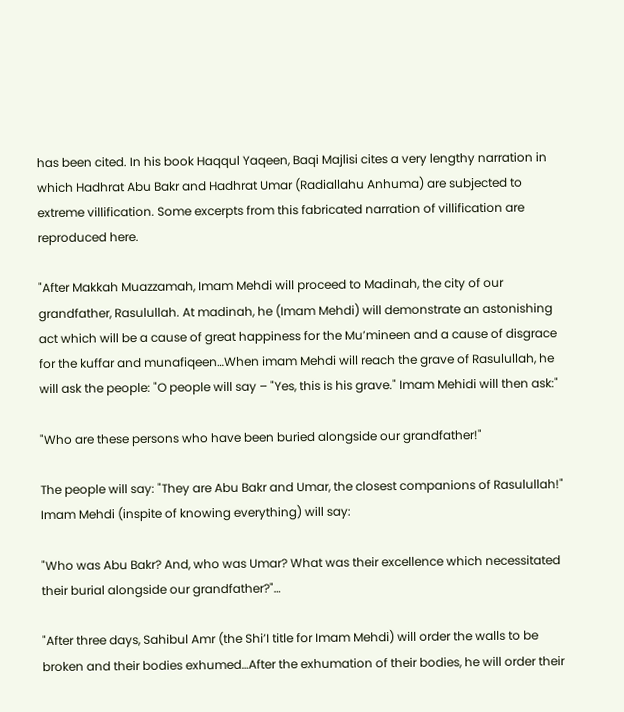has been cited. In his book Haqqul Yaqeen, Baqi Majlisi cites a very lengthy narration in which Hadhrat Abu Bakr and Hadhrat Umar (Radiallahu Anhuma) are subjected to extreme villification. Some excerpts from this fabricated narration of villification are reproduced here.

"After Makkah Muazzamah, Imam Mehdi will proceed to Madinah, the city of our grandfather, Rasulullah. At madinah, he (Imam Mehdi) will demonstrate an astonishing act which will be a cause of great happiness for the Mu’mineen and a cause of disgrace for the kuffar and munafiqeen…When imam Mehdi will reach the grave of Rasulullah, he will ask the people: "O people will say – "Yes, this is his grave." Imam Mehidi will then ask:"

"Who are these persons who have been buried alongside our grandfather!"

The people will say: "They are Abu Bakr and Umar, the closest companions of Rasulullah!" Imam Mehdi (inspite of knowing everything) will say:

"Who was Abu Bakr? And, who was Umar? What was their excellence which necessitated their burial alongside our grandfather?"…

"After three days, Sahibul Amr (the Shi’I title for Imam Mehdi) will order the walls to be broken and their bodies exhumed…After the exhumation of their bodies, he will order their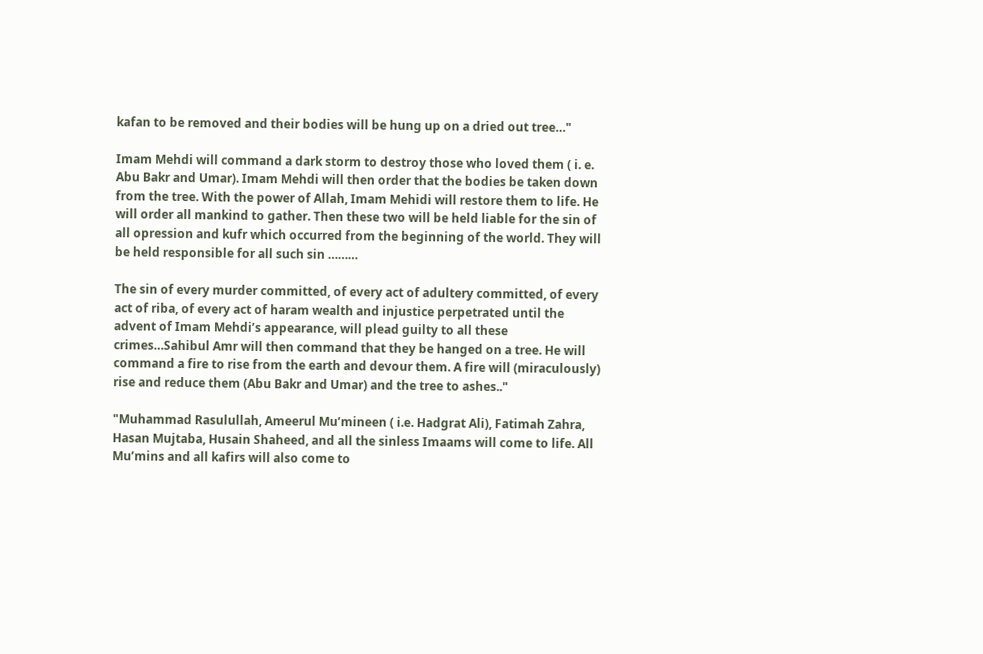kafan to be removed and their bodies will be hung up on a dried out tree…"

Imam Mehdi will command a dark storm to destroy those who loved them ( i. e. Abu Bakr and Umar). Imam Mehdi will then order that the bodies be taken down from the tree. With the power of Allah, Imam Mehidi will restore them to life. He will order all mankind to gather. Then these two will be held liable for the sin of all opression and kufr which occurred from the beginning of the world. They will be held responsible for all such sin ………

The sin of every murder committed, of every act of adultery committed, of every act of riba, of every act of haram wealth and injustice perpetrated until the advent of Imam Mehdi’s appearance, will plead guilty to all these crimes…Sahibul Amr will then command that they be hanged on a tree. He will command a fire to rise from the earth and devour them. A fire will (miraculously) rise and reduce them (Abu Bakr and Umar) and the tree to ashes.."

"Muhammad Rasulullah, Ameerul Mu’mineen ( i.e. Hadgrat Ali), Fatimah Zahra, Hasan Mujtaba, Husain Shaheed, and all the sinless Imaams will come to life. All Mu’mins and all kafirs will also come to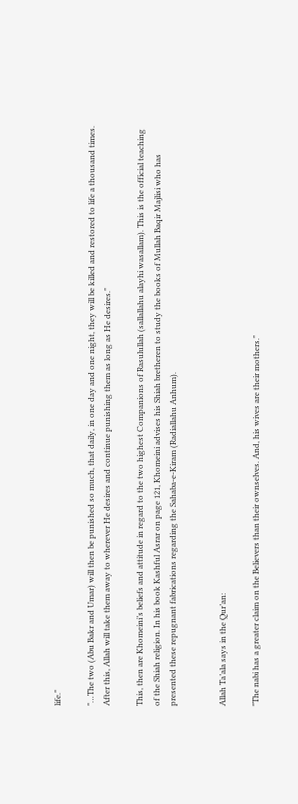life."

"…The two (Abu Bakr and Umar) will then be punished so much, that daily, in one day and one night, they will be killed and restored to life a thousand times. After this, Allah will take them away to wherever He desires and continue punishing them as long as He desires."

This, then are Khomeini’s beliefs and attitude in regard to the two highest Companions of Rasulullah (sallallahu alayhi wasallam). This is the official teaching of the Shiah religion. In his book Kashful Asrar on page 121, Khomeini advises his Shiah bretheren to study the books of Mullah Baqir Majlisi who has presented these repugnant fabrications regarding the Sahaba-e-Kiram (Radiallahu Anhum).


Allah Ta’ala says in the Qur’an:

"The nabi has a greater claim on the Believers than their ownselves. And, his wives are their mothers."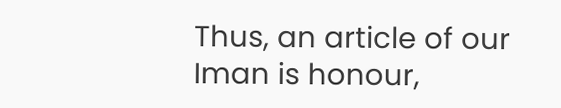Thus, an article of our Iman is honour,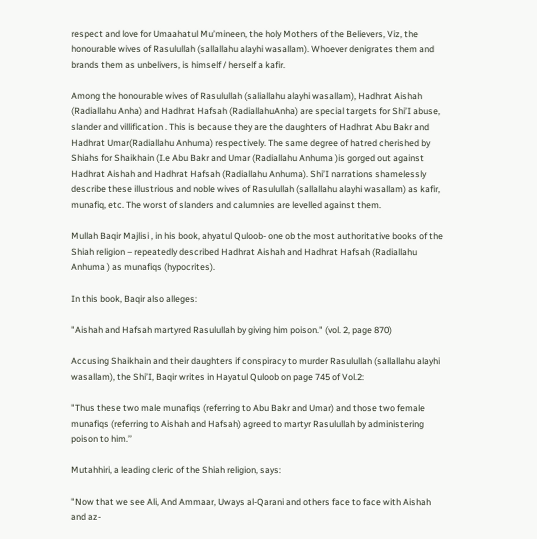respect and love for Umaahatul Mu’mineen, the holy Mothers of the Believers, Viz, the honourable wives of Rasulullah (sallallahu alayhi wasallam). Whoever denigrates them and brands them as unbelivers, is himself / herself a kafir.

Among the honourable wives of Rasulullah (saliallahu alayhi wasallam), Hadhrat Aishah (Radiallahu Anha) and Hadhrat Hafsah (RadiallahuAnha) are special targets for Shi’I abuse, slander and villification . This is because they are the daughters of Hadhrat Abu Bakr and Hadhrat Umar(Radiallahu Anhuma) respectively. The same degree of hatred cherished by Shiahs for Shaikhain (I.e Abu Bakr and Umar (Radiallahu Anhuma )is gorged out against Hadhrat Aishah and Hadhrat Hafsah (Radiallahu Anhuma). Shi’I narrations shamelessly describe these illustrious and noble wives of Rasulullah (sallallahu alayhi wasallam) as kafir, munafiq, etc. The worst of slanders and calumnies are levelled against them.

Mullah Baqir Majlisi , in his book, ahyatul Quloob- one ob the most authoritative books of the Shiah religion – repeatedly described Hadhrat Aishah and Hadhrat Hafsah (Radiallahu Anhuma ) as munafiqs (hypocrites).

In this book, Baqir also alleges:

"Aishah and Hafsah martyred Rasulullah by giving him poison." (vol. 2, page 870)

Accusing Shaikhain and their daughters if conspiracy to murder Rasulullah (sallallahu alayhi wasallam), the Shi’I, Baqir writes in Hayatul Quloob on page 745 of Vol.2:

"Thus these two male munafiqs (referring to Abu Bakr and Umar) and those two female munafiqs (referring to Aishah and Hafsah) agreed to martyr Rasulullah by administering poison to him.’’

Mutahhiri, a leading cleric of the Shiah religion, says:

"Now that we see Ali, And Ammaar, Uways al-Qarani and others face to face with Aishah and az-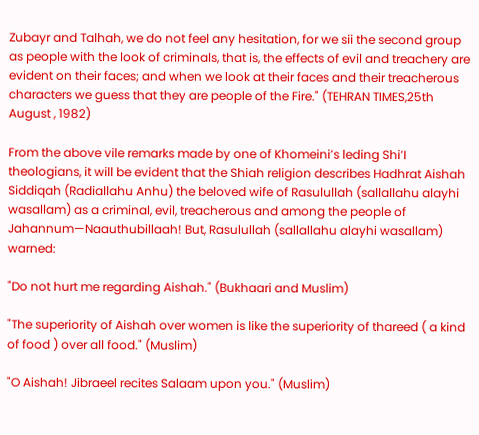Zubayr and Talhah, we do not feel any hesitation, for we sii the second group as people with the look of criminals, that is, the effects of evil and treachery are evident on their faces; and when we look at their faces and their treacherous characters we guess that they are people of the Fire." (TEHRAN TIMES,25th August , 1982)

From the above vile remarks made by one of Khomeini’s leding Shi’I theologians, it will be evident that the Shiah religion describes Hadhrat Aishah Siddiqah (Radiallahu Anhu) the beloved wife of Rasulullah (sallallahu alayhi wasallam) as a criminal, evil, treacherous and among the people of Jahannum—Naauthubillaah! But, Rasulullah (sallallahu alayhi wasallam) warned:

"Do not hurt me regarding Aishah." (Bukhaari and Muslim)

"The superiority of Aishah over women is like the superiority of thareed ( a kind of food ) over all food." (Muslim)

"O Aishah! Jibraeel recites Salaam upon you." (Muslim)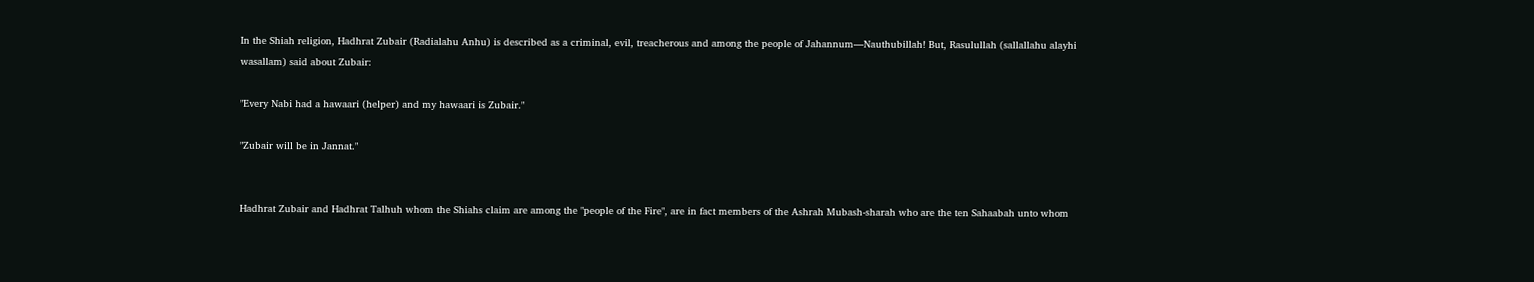In the Shiah religion, Hadhrat Zubair (Radialahu Anhu) is described as a criminal, evil, treacherous and among the people of Jahannum—Nauthubillah! But, Rasulullah (sallallahu alayhi wasallam) said about Zubair:

"Every Nabi had a hawaari (helper) and my hawaari is Zubair."

"Zubair will be in Jannat."


Hadhrat Zubair and Hadhrat Talhuh whom the Shiahs claim are among the "people of the Fire", are in fact members of the Ashrah Mubash-sharah who are the ten Sahaabah unto whom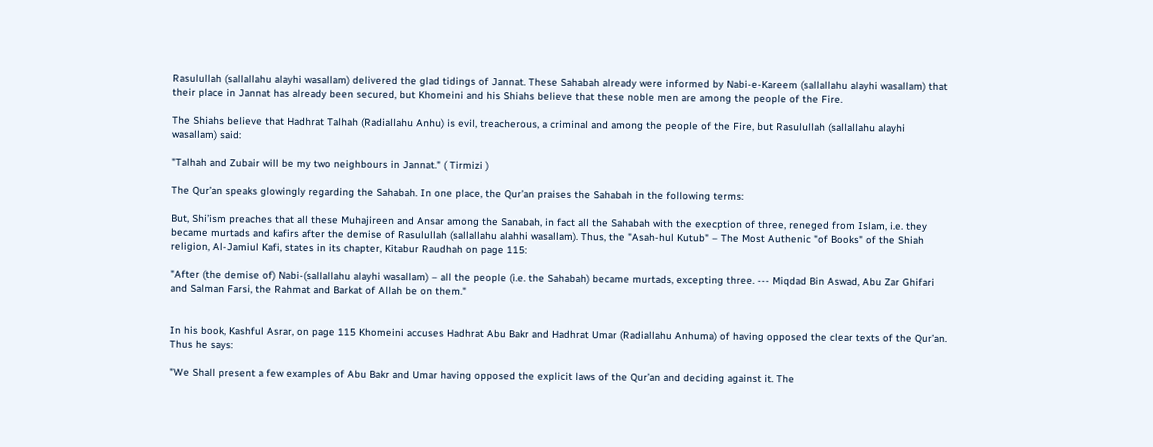Rasulullah (sallallahu alayhi wasallam) delivered the glad tidings of Jannat. These Sahabah already were informed by Nabi-e-Kareem (sallallahu alayhi wasallam) that their place in Jannat has already been secured, but Khomeini and his Shiahs believe that these noble men are among the people of the Fire.

The Shiahs believe that Hadhrat Talhah (Radiallahu Anhu) is evil, treacherous, a criminal and among the people of the Fire, but Rasulullah (sallallahu alayhi wasallam) said:

"Talhah and Zubair will be my two neighbours in Jannat." ( Tirmizi )

The Qur’an speaks glowingly regarding the Sahabah. In one place, the Qur’an praises the Sahabah in the following terms:

But, Shi’ism preaches that all these Muhajireen and Ansar among the Sanabah, in fact all the Sahabah with the execption of three, reneged from Islam, i.e. they became murtads and kafirs after the demise of Rasulullah (sallallahu alahhi wasallam). Thus, the "Asah-hul Kutub" – The Most Authenic "of Books" of the Shiah religion, Al-Jamiul Kafi, states in its chapter, Kitabur Raudhah on page 115:

"After (the demise of) Nabi-(sallallahu alayhi wasallam) – all the people (i.e. the Sahabah) became murtads, excepting three. --- Miqdad Bin Aswad, Abu Zar Ghifari and Salman Farsi, the Rahmat and Barkat of Allah be on them."


In his book, Kashful Asrar, on page 115 Khomeini accuses Hadhrat Abu Bakr and Hadhrat Umar (Radiallahu Anhuma) of having opposed the clear texts of the Qur’an. Thus he says:

"We Shall present a few examples of Abu Bakr and Umar having opposed the explicit laws of the Qur’an and deciding against it. The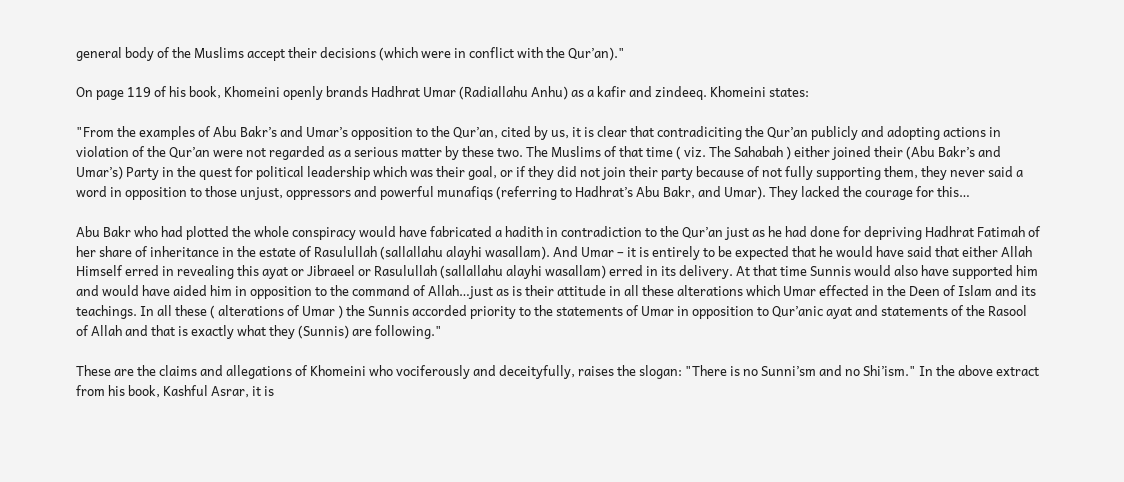general body of the Muslims accept their decisions (which were in conflict with the Qur’an)."

On page 119 of his book, Khomeini openly brands Hadhrat Umar (Radiallahu Anhu) as a kafir and zindeeq. Khomeini states:

"From the examples of Abu Bakr’s and Umar’s opposition to the Qur’an, cited by us, it is clear that contradiciting the Qur’an publicly and adopting actions in violation of the Qur’an were not regarded as a serious matter by these two. The Muslims of that time ( viz. The Sahabah ) either joined their (Abu Bakr’s and Umar’s) Party in the quest for political leadership which was their goal, or if they did not join their party because of not fully supporting them, they never said a word in opposition to those unjust, oppressors and powerful munafiqs (referring to Hadhrat’s Abu Bakr, and Umar). They lacked the courage for this…

Abu Bakr who had plotted the whole conspiracy would have fabricated a hadith in contradiction to the Qur’an just as he had done for depriving Hadhrat Fatimah of her share of inheritance in the estate of Rasulullah (sallallahu alayhi wasallam). And Umar – it is entirely to be expected that he would have said that either Allah Himself erred in revealing this ayat or Jibraeel or Rasulullah (sallallahu alayhi wasallam) erred in its delivery. At that time Sunnis would also have supported him and would have aided him in opposition to the command of Allah…just as is their attitude in all these alterations which Umar effected in the Deen of Islam and its teachings. In all these ( alterations of Umar ) the Sunnis accorded priority to the statements of Umar in opposition to Qur’anic ayat and statements of the Rasool of Allah and that is exactly what they (Sunnis) are following."

These are the claims and allegations of Khomeini who vociferously and deceityfully, raises the slogan: "There is no Sunni’sm and no Shi’ism." In the above extract from his book, Kashful Asrar, it is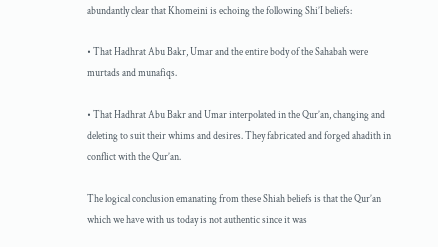abundantly clear that Khomeini is echoing the following Shi’I beliefs:

• That Hadhrat Abu Bakr, Umar and the entire body of the Sahabah were murtads and munafiqs.

• That Hadhrat Abu Bakr and Umar interpolated in the Qur’an, changing and deleting to suit their whims and desires. They fabricated and forged ahadith in conflict with the Qur’an.

The logical conclusion emanating from these Shiah beliefs is that the Qur’an which we have with us today is not authentic since it was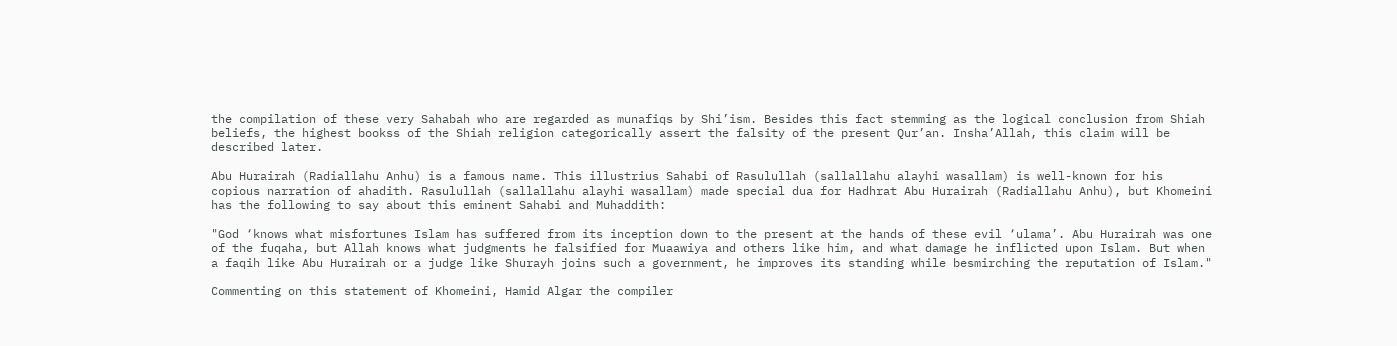the compilation of these very Sahabah who are regarded as munafiqs by Shi’ism. Besides this fact stemming as the logical conclusion from Shiah beliefs, the highest bookss of the Shiah religion categorically assert the falsity of the present Qur’an. Insha’Allah, this claim will be described later.

Abu Hurairah (Radiallahu Anhu) is a famous name. This illustrius Sahabi of Rasulullah (sallallahu alayhi wasallam) is well-known for his copious narration of ahadith. Rasulullah (sallallahu alayhi wasallam) made special dua for Hadhrat Abu Hurairah (Radiallahu Anhu), but Khomeini has the following to say about this eminent Sahabi and Muhaddith:

"God ‘knows what misfortunes Islam has suffered from its inception down to the present at the hands of these evil ‘ulama’. Abu Hurairah was one of the fuqaha, but Allah knows what judgments he falsified for Muaawiya and others like him, and what damage he inflicted upon Islam. But when a faqih like Abu Hurairah or a judge like Shurayh joins such a government, he improves its standing while besmirching the reputation of Islam."

Commenting on this statement of Khomeini, Hamid Algar the compiler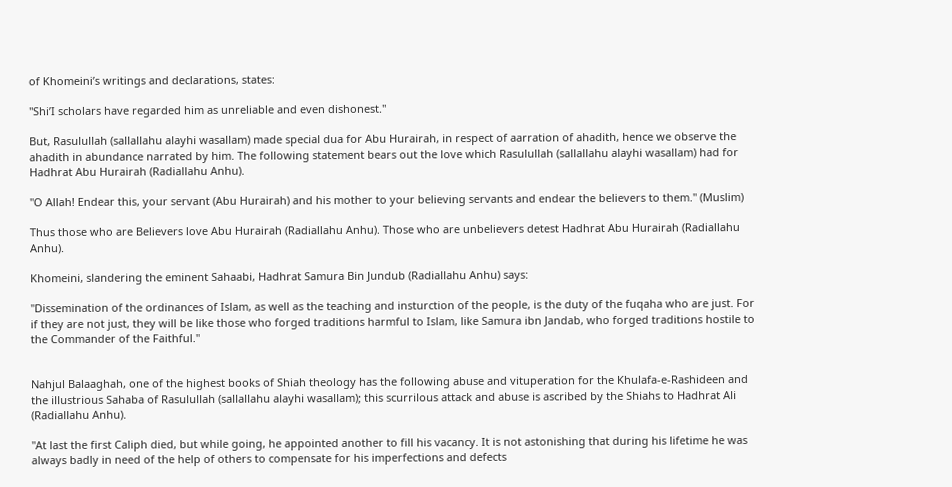of Khomeini’s writings and declarations, states:

"Shi’I scholars have regarded him as unreliable and even dishonest."

But, Rasulullah (sallallahu alayhi wasallam) made special dua for Abu Hurairah, in respect of aarration of ahadith, hence we observe the ahadith in abundance narrated by him. The following statement bears out the love which Rasulullah (sallallahu alayhi wasallam) had for Hadhrat Abu Hurairah (Radiallahu Anhu).

"O Allah! Endear this, your servant (Abu Hurairah) and his mother to your believing servants and endear the believers to them." (Muslim)

Thus those who are Believers love Abu Hurairah (Radiallahu Anhu). Those who are unbelievers detest Hadhrat Abu Hurairah (Radiallahu Anhu).

Khomeini, slandering the eminent Sahaabi, Hadhrat Samura Bin Jundub (Radiallahu Anhu) says:

"Dissemination of the ordinances of Islam, as well as the teaching and insturction of the people, is the duty of the fuqaha who are just. For if they are not just, they will be like those who forged traditions harmful to Islam, like Samura ibn Jandab, who forged traditions hostile to the Commander of the Faithful."


Nahjul Balaaghah, one of the highest books of Shiah theology has the following abuse and vituperation for the Khulafa-e-Rashideen and the illustrious Sahaba of Rasulullah (sallallahu alayhi wasallam); this scurrilous attack and abuse is ascribed by the Shiahs to Hadhrat Ali (Radiallahu Anhu).

"At last the first Caliph died, but while going, he appointed another to fill his vacancy. It is not astonishing that during his lifetime he was always badly in need of the help of others to compensate for his imperfections and defects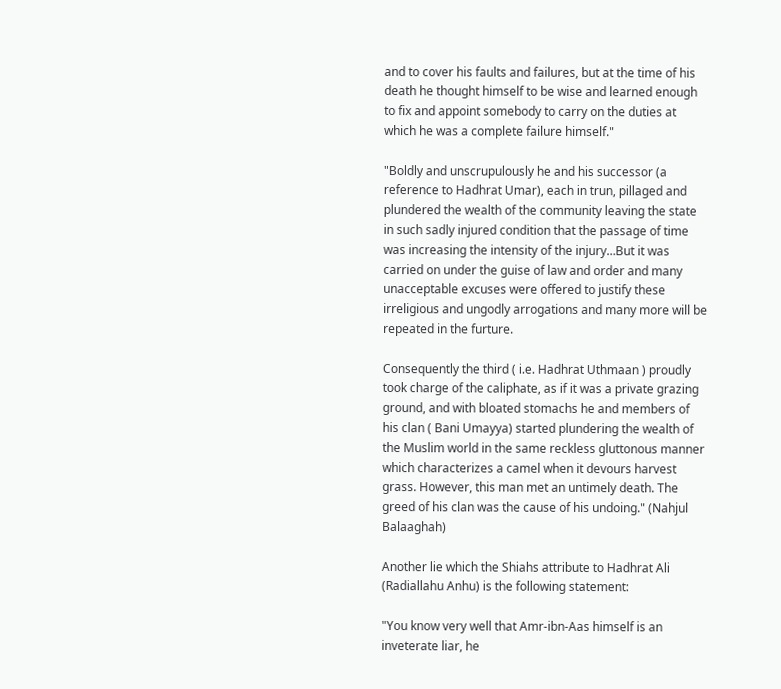and to cover his faults and failures, but at the time of his death he thought himself to be wise and learned enough to fix and appoint somebody to carry on the duties at which he was a complete failure himself."

"Boldly and unscrupulously he and his successor (a reference to Hadhrat Umar), each in trun, pillaged and plundered the wealth of the community leaving the state in such sadly injured condition that the passage of time was increasing the intensity of the injury…But it was carried on under the guise of law and order and many unacceptable excuses were offered to justify these irreligious and ungodly arrogations and many more will be repeated in the furture.

Consequently the third ( i.e. Hadhrat Uthmaan ) proudly took charge of the caliphate, as if it was a private grazing ground, and with bloated stomachs he and members of his clan ( Bani Umayya) started plundering the wealth of the Muslim world in the same reckless gluttonous manner which characterizes a camel when it devours harvest grass. However, this man met an untimely death. The greed of his clan was the cause of his undoing." (Nahjul Balaaghah)

Another lie which the Shiahs attribute to Hadhrat Ali (Radiallahu Anhu) is the following statement:

"You know very well that Amr-ibn-Aas himself is an inveterate liar, he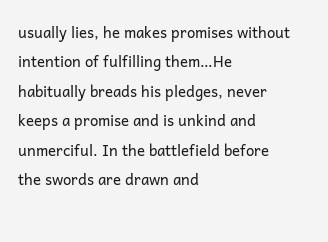usually lies, he makes promises without intention of fulfilling them…He habitually breads his pledges, never keeps a promise and is unkind and unmerciful. In the battlefield before the swords are drawn and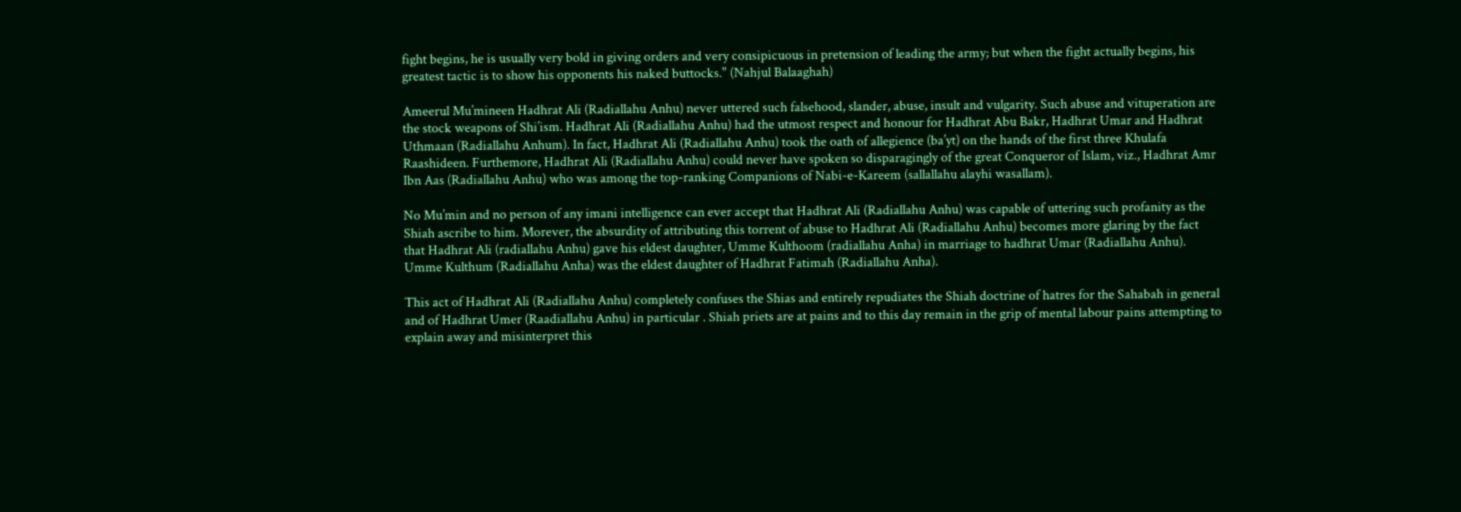fight begins, he is usually very bold in giving orders and very consipicuous in pretension of leading the army; but when the fight actually begins, his greatest tactic is to show his opponents his naked buttocks." (Nahjul Balaaghah)

Ameerul Mu’mineen Hadhrat Ali (Radiallahu Anhu) never uttered such falsehood, slander, abuse, insult and vulgarity. Such abuse and vituperation are the stock weapons of Shi’ism. Hadhrat Ali (Radiallahu Anhu) had the utmost respect and honour for Hadhrat Abu Bakr, Hadhrat Umar and Hadhrat Uthmaan (Radiallahu Anhum). In fact, Hadhrat Ali (Radiallahu Anhu) took the oath of allegience (ba’yt) on the hands of the first three Khulafa Raashideen. Furthemore, Hadhrat Ali (Radiallahu Anhu) could never have spoken so disparagingly of the great Conqueror of Islam, viz., Hadhrat Amr Ibn Aas (Radiallahu Anhu) who was among the top-ranking Companions of Nabi-e-Kareem (sallallahu alayhi wasallam).

No Mu’min and no person of any imani intelligence can ever accept that Hadhrat Ali (Radiallahu Anhu) was capable of uttering such profanity as the Shiah ascribe to him. Morever, the absurdity of attributing this torrent of abuse to Hadhrat Ali (Radiallahu Anhu) becomes more glaring by the fact that Hadhrat Ali (radiallahu Anhu) gave his eldest daughter, Umme Kulthoom (radiallahu Anha) in marriage to hadhrat Umar (Radiallahu Anhu). Umme Kulthum (Radiallahu Anha) was the eldest daughter of Hadhrat Fatimah (Radiallahu Anha).

This act of Hadhrat Ali (Radiallahu Anhu) completely confuses the Shias and entirely repudiates the Shiah doctrine of hatres for the Sahabah in general and of Hadhrat Umer (Raadiallahu Anhu) in particular . Shiah priets are at pains and to this day remain in the grip of mental labour pains attempting to explain away and misinterpret this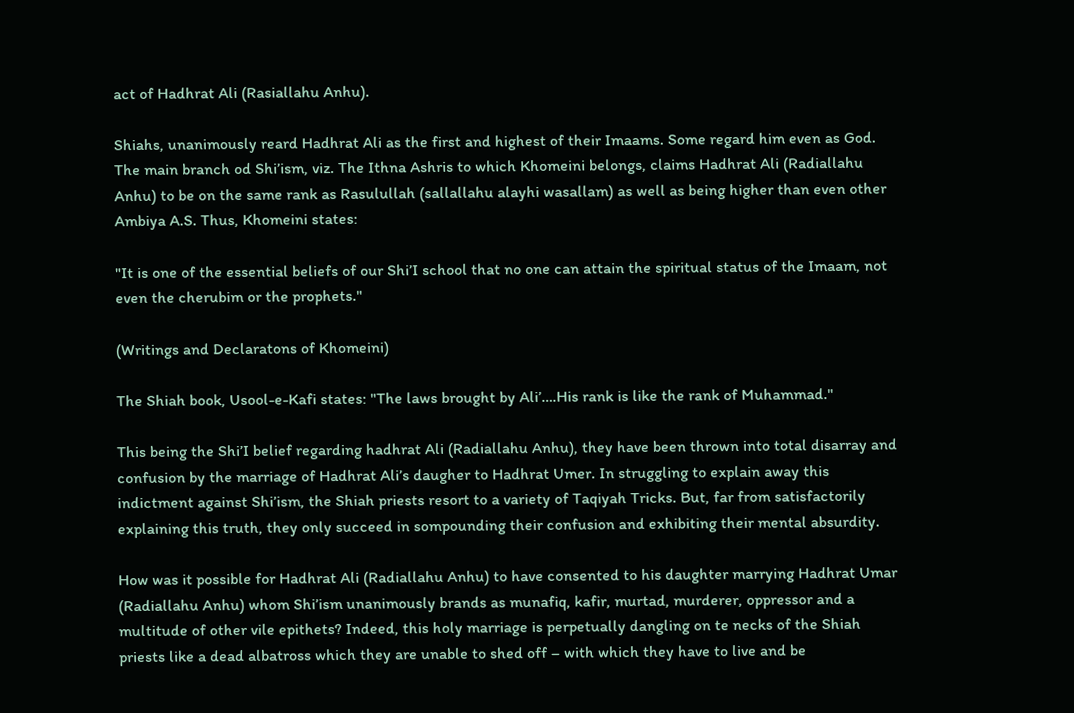act of Hadhrat Ali (Rasiallahu Anhu).

Shiahs, unanimously reard Hadhrat Ali as the first and highest of their Imaams. Some regard him even as God. The main branch od Shi’ism, viz. The Ithna Ashris to which Khomeini belongs, claims Hadhrat Ali (Radiallahu Anhu) to be on the same rank as Rasulullah (sallallahu alayhi wasallam) as well as being higher than even other Ambiya A.S. Thus, Khomeini states:

"It is one of the essential beliefs of our Shi’I school that no one can attain the spiritual status of the Imaam, not even the cherubim or the prophets."

(Writings and Declaratons of Khomeini)

The Shiah book, Usool-e-Kafi states: "The laws brought by Ali’….His rank is like the rank of Muhammad."

This being the Shi’I belief regarding hadhrat Ali (Radiallahu Anhu), they have been thrown into total disarray and confusion by the marriage of Hadhrat Ali’s daugher to Hadhrat Umer. In struggling to explain away this indictment against Shi’ism, the Shiah priests resort to a variety of Taqiyah Tricks. But, far from satisfactorily explaining this truth, they only succeed in sompounding their confusion and exhibiting their mental absurdity.

How was it possible for Hadhrat Ali (Radiallahu Anhu) to have consented to his daughter marrying Hadhrat Umar (Radiallahu Anhu) whom Shi’ism unanimously brands as munafiq, kafir, murtad, murderer, oppressor and a multitude of other vile epithets? Indeed, this holy marriage is perpetually dangling on te necks of the Shiah priests like a dead albatross which they are unable to shed off – with which they have to live and be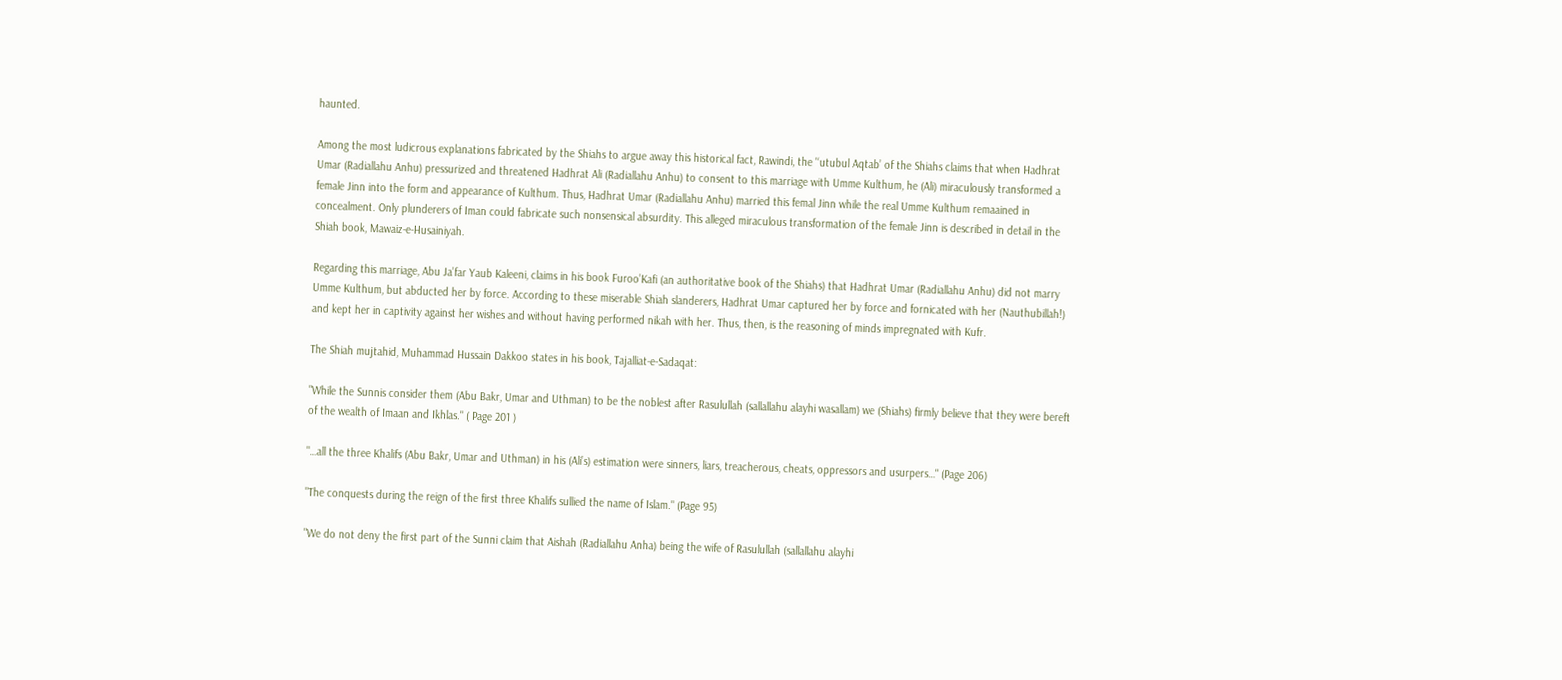haunted.

Among the most ludicrous explanations fabricated by the Shiahs to argue away this historical fact, Rawindi, the '‘utubul Aqtab’ of the Shiahs claims that when Hadhrat Umar (Radiallahu Anhu) pressurized and threatened Hadhrat Ali (Radiallahu Anhu) to consent to this marriage with Umme Kulthum, he (Ali) miraculously transformed a female Jinn into the form and appearance of Kulthum. Thus, Hadhrat Umar (Radiallahu Anhu) married this femal Jinn while the real Umme Kulthum remaained in concealment. Only plunderers of Iman could fabricate such nonsensical absurdity. This alleged miraculous transformation of the female Jinn is described in detail in the Shiah book, Mawaiz-e-Husainiyah.

Regarding this marriage, Abu Ja’far Yaub Kaleeni, claims in his book Furoo’Kafi (an authoritative book of the Shiahs) that Hadhrat Umar (Radiallahu Anhu) did not marry Umme Kulthum, but abducted her by force. According to these miserable Shiah slanderers, Hadhrat Umar captured her by force and fornicated with her (Nauthubillah!) and kept her in captivity against her wishes and without having performed nikah with her. Thus, then, is the reasoning of minds impregnated with Kufr.

The Shiah mujtahid, Muhammad Hussain Dakkoo states in his book, Tajalliat-e-Sadaqat:

"While the Sunnis consider them (Abu Bakr, Umar and Uthman) to be the noblest after Rasulullah (sallallahu alayhi wasallam) we (Shiahs) firmly believe that they were bereft of the wealth of Imaan and Ikhlas." ( Page 201 )

"…all the three Khalifs (Abu Bakr, Umar and Uthman) in his (Ali’s) estimation were sinners, liars, treacherous, cheats, oppressors and usurpers…" (Page 206)

"The conquests during the reign of the first three Khalifs sullied the name of Islam." (Page 95)

"We do not deny the first part of the Sunni claim that Aishah (Radiallahu Anha) being the wife of Rasulullah (sallallahu alayhi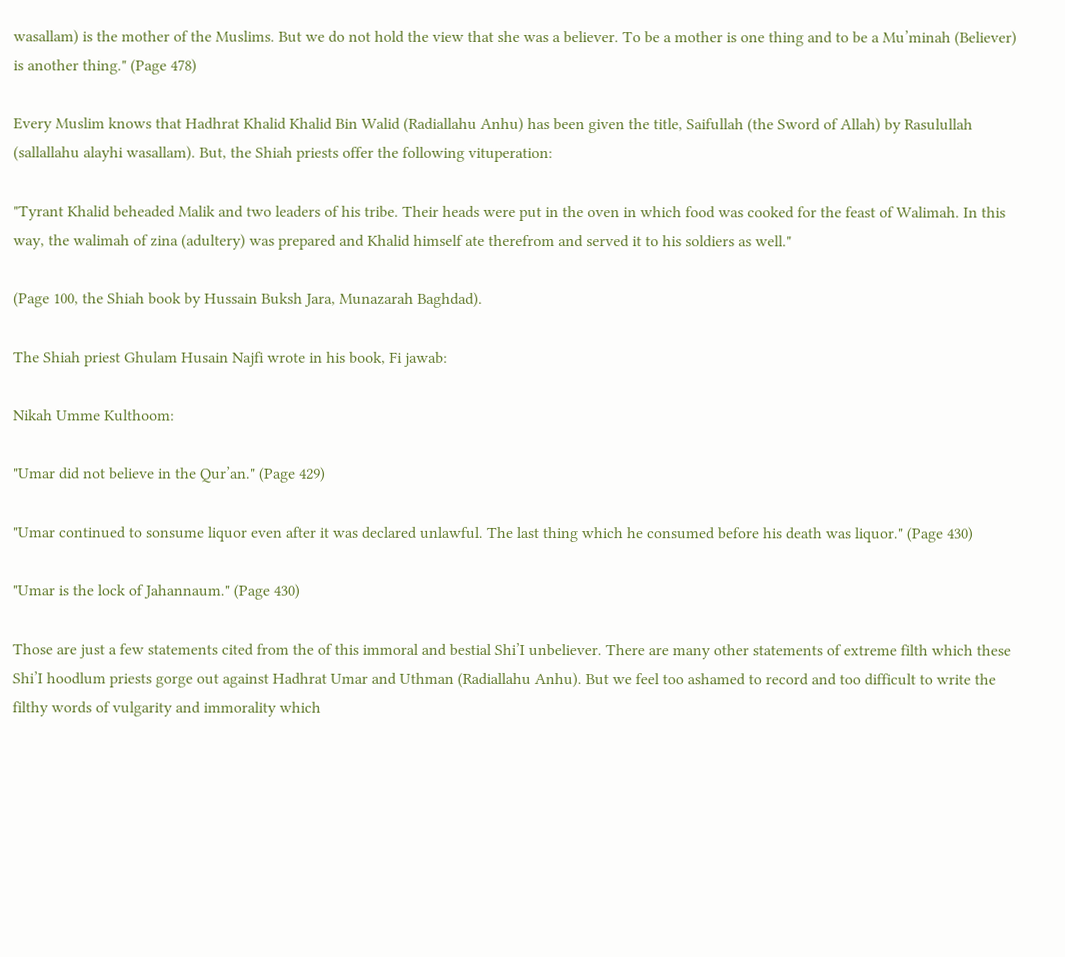wasallam) is the mother of the Muslims. But we do not hold the view that she was a believer. To be a mother is one thing and to be a Mu’minah (Believer) is another thing." (Page 478)

Every Muslim knows that Hadhrat Khalid Khalid Bin Walid (Radiallahu Anhu) has been given the title, Saifullah (the Sword of Allah) by Rasulullah (sallallahu alayhi wasallam). But, the Shiah priests offer the following vituperation:

"Tyrant Khalid beheaded Malik and two leaders of his tribe. Their heads were put in the oven in which food was cooked for the feast of Walimah. In this way, the walimah of zina (adultery) was prepared and Khalid himself ate therefrom and served it to his soldiers as well."

(Page 100, the Shiah book by Hussain Buksh Jara, Munazarah Baghdad).

The Shiah priest Ghulam Husain Najfi wrote in his book, Fi jawab:

Nikah Umme Kulthoom:

"Umar did not believe in the Qur’an." (Page 429)

"Umar continued to sonsume liquor even after it was declared unlawful. The last thing which he consumed before his death was liquor." (Page 430)

"Umar is the lock of Jahannaum." (Page 430)

Those are just a few statements cited from the of this immoral and bestial Shi’I unbeliever. There are many other statements of extreme filth which these Shi’I hoodlum priests gorge out against Hadhrat Umar and Uthman (Radiallahu Anhu). But we feel too ashamed to record and too difficult to write the filthy words of vulgarity and immorality which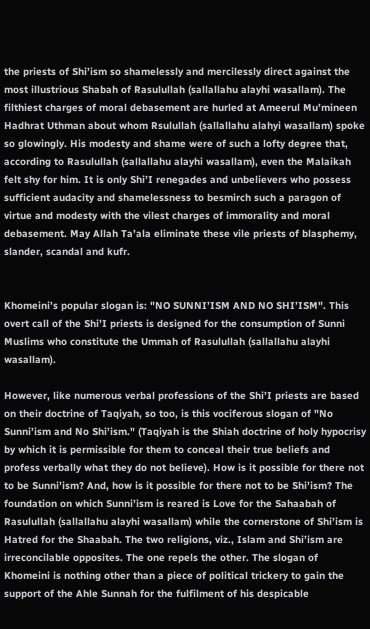the priests of Shi’ism so shamelessly and mercilessly direct against the most illustrious Shabah of Rasulullah (sallallahu alayhi wasallam). The filthiest charges of moral debasement are hurled at Ameerul Mu’mineen Hadhrat Uthman about whom Rsulullah (sallallahu alahyi wasallam) spoke so glowingly. His modesty and shame were of such a lofty degree that, according to Rasulullah (sallallahu alayhi wasallam), even the Malaikah felt shy for him. It is only Shi’I renegades and unbelievers who possess sufficient audacity and shamelessness to besmirch such a paragon of virtue and modesty with the vilest charges of immorality and moral debasement. May Allah Ta’ala eliminate these vile priests of blasphemy, slander, scandal and kufr.


Khomeini’s popular slogan is: "NO SUNNI’ISM AND NO SHI’ISM". This overt call of the Shi’I priests is designed for the consumption of Sunni Muslims who constitute the Ummah of Rasulullah (sallallahu alayhi wasallam).

However, like numerous verbal professions of the Shi’I priests are based on their doctrine of Taqiyah, so too, is this vociferous slogan of "No Sunni’ism and No Shi’ism." (Taqiyah is the Shiah doctrine of holy hypocrisy by which it is permissible for them to conceal their true beliefs and profess verbally what they do not believe). How is it possible for there not to be Sunni’ism? And, how is it possible for there not to be Shi’ism? The foundation on which Sunni’ism is reared is Love for the Sahaabah of Rasulullah (sallallahu alayhi wasallam) while the cornerstone of Shi’ism is Hatred for the Shaabah. The two religions, viz., Islam and Shi’ism are irreconcilable opposites. The one repels the other. The slogan of Khomeini is nothing other than a piece of political trickery to gain the support of the Ahle Sunnah for the fulfilment of his despicable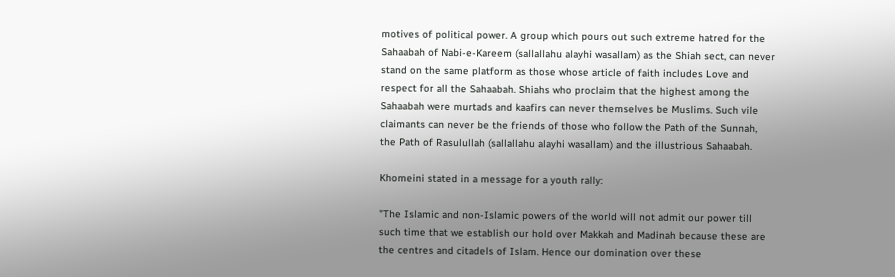motives of political power. A group which pours out such extreme hatred for the Sahaabah of Nabi-e-Kareem (sallallahu alayhi wasallam) as the Shiah sect, can never stand on the same platform as those whose article of faith includes Love and respect for all the Sahaabah. Shiahs who proclaim that the highest among the Sahaabah were murtads and kaafirs can never themselves be Muslims. Such vile claimants can never be the friends of those who follow the Path of the Sunnah, the Path of Rasulullah (sallallahu alayhi wasallam) and the illustrious Sahaabah.

Khomeini stated in a message for a youth rally:

"The Islamic and non-Islamic powers of the world will not admit our power till such time that we establish our hold over Makkah and Madinah because these are the centres and citadels of Islam. Hence our domination over these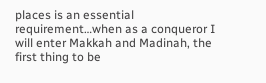places is an essential requirement…when as a conqueror I will enter Makkah and Madinah, the first thing to be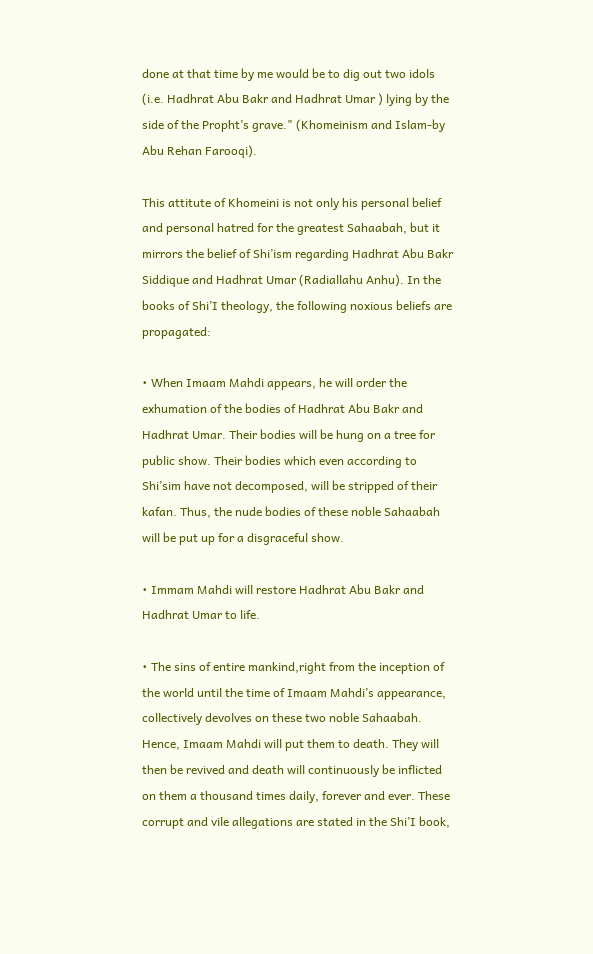done at that time by me would be to dig out two idols (i.e. Hadhrat Abu Bakr and Hadhrat Umar ) lying by the side of the Propht’s grave." (Khomeinism and Islam-by Abu Rehan Farooqi).

This attitute of Khomeini is not only his personal belief and personal hatred for the greatest Sahaabah, but it mirrors the belief of Shi’ism regarding Hadhrat Abu Bakr Siddique and Hadhrat Umar (Radiallahu Anhu). In the books of Shi’I theology, the following noxious beliefs are propagated:

• When Imaam Mahdi appears, he will order the exhumation of the bodies of Hadhrat Abu Bakr and Hadhrat Umar. Their bodies will be hung on a tree for public show. Their bodies which even according to Shi’sim have not decomposed, will be stripped of their kafan. Thus, the nude bodies of these noble Sahaabah will be put up for a disgraceful show.

• Immam Mahdi will restore Hadhrat Abu Bakr and Hadhrat Umar to life.

• The sins of entire mankind,right from the inception of the world until the time of Imaam Mahdi’s appearance, collectively devolves on these two noble Sahaabah. Hence, Imaam Mahdi will put them to death. They will then be revived and death will continuously be inflicted on them a thousand times daily, forever and ever. These corrupt and vile allegations are stated in the Shi’I book,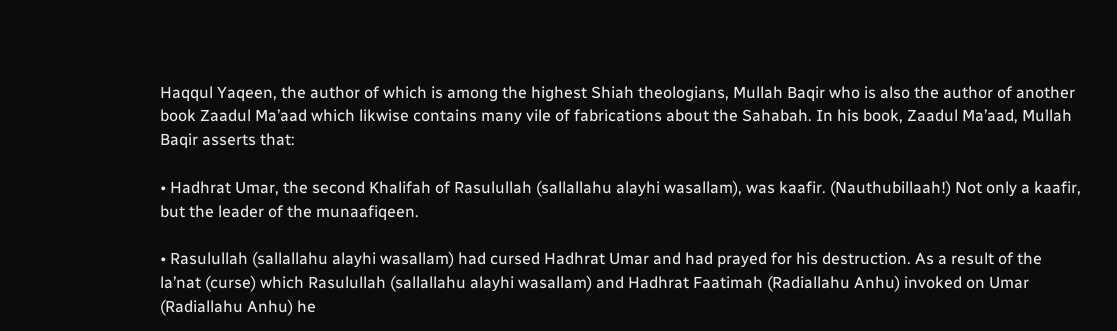Haqqul Yaqeen, the author of which is among the highest Shiah theologians, Mullah Baqir who is also the author of another book Zaadul Ma’aad which likwise contains many vile of fabrications about the Sahabah. In his book, Zaadul Ma’aad, Mullah Baqir asserts that:

• Hadhrat Umar, the second Khalifah of Rasulullah (sallallahu alayhi wasallam), was kaafir. (Nauthubillaah!) Not only a kaafir, but the leader of the munaafiqeen.

• Rasulullah (sallallahu alayhi wasallam) had cursed Hadhrat Umar and had prayed for his destruction. As a result of the la’nat (curse) which Rasulullah (sallallahu alayhi wasallam) and Hadhrat Faatimah (Radiallahu Anhu) invoked on Umar (Radiallahu Anhu) he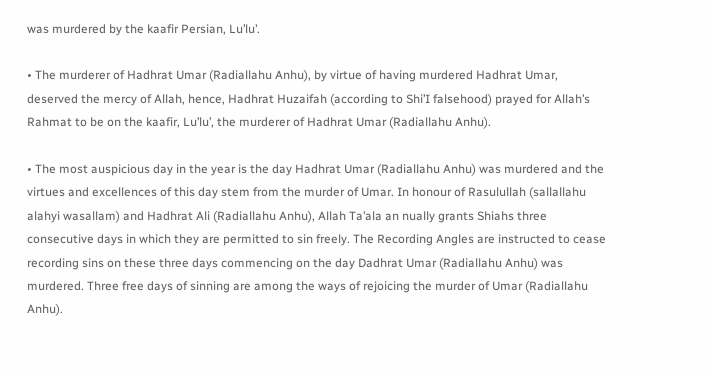was murdered by the kaafir Persian, Lu’lu’.

• The murderer of Hadhrat Umar (Radiallahu Anhu), by virtue of having murdered Hadhrat Umar, deserved the mercy of Allah, hence, Hadhrat Huzaifah (according to Shi’I falsehood) prayed for Allah’s Rahmat to be on the kaafir, Lu’lu’, the murderer of Hadhrat Umar (Radiallahu Anhu).

• The most auspicious day in the year is the day Hadhrat Umar (Radiallahu Anhu) was murdered and the virtues and excellences of this day stem from the murder of Umar. In honour of Rasulullah (sallallahu alahyi wasallam) and Hadhrat Ali (Radiallahu Anhu), Allah Ta’ala an nually grants Shiahs three consecutive days in which they are permitted to sin freely. The Recording Angles are instructed to cease recording sins on these three days commencing on the day Dadhrat Umar (Radiallahu Anhu) was murdered. Three free days of sinning are among the ways of rejoicing the murder of Umar (Radiallahu Anhu).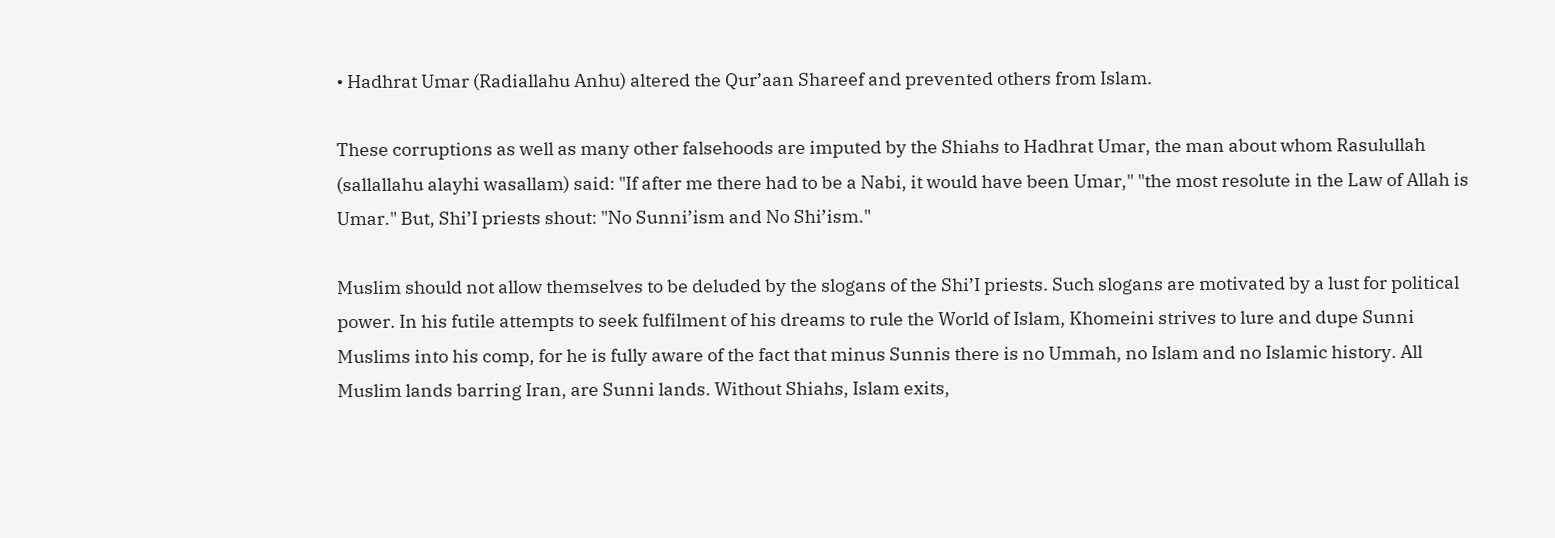• Hadhrat Umar (Radiallahu Anhu) altered the Qur’aan Shareef and prevented others from Islam.

These corruptions as well as many other falsehoods are imputed by the Shiahs to Hadhrat Umar, the man about whom Rasulullah (sallallahu alayhi wasallam) said: "If after me there had to be a Nabi, it would have been Umar," "the most resolute in the Law of Allah is Umar." But, Shi’I priests shout: "No Sunni’ism and No Shi’ism."

Muslim should not allow themselves to be deluded by the slogans of the Shi’I priests. Such slogans are motivated by a lust for political power. In his futile attempts to seek fulfilment of his dreams to rule the World of Islam, Khomeini strives to lure and dupe Sunni Muslims into his comp, for he is fully aware of the fact that minus Sunnis there is no Ummah, no Islam and no Islamic history. All Muslim lands barring Iran, are Sunni lands. Without Shiahs, Islam exits,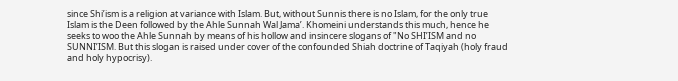since Shi’ism is a religion at variance with Islam. But, without Sunnis there is no Islam, for the only true Islam is the Deen followed by the Ahle Sunnah Wal Jama’. Khomeini understands this much, hence he seeks to woo the Ahle Sunnah by means of his hollow and insincere slogans of "No SHI’ISM and no SUNNI’ISM. But this slogan is raised under cover of the confounded Shiah doctrine of Taqiyah (holy fraud and holy hypocrisy).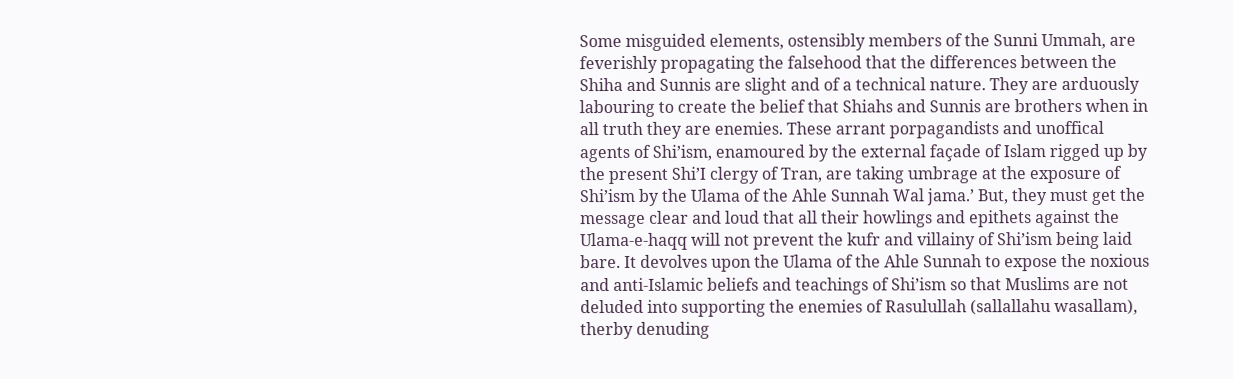Some misguided elements, ostensibly members of the Sunni Ummah, are feverishly propagating the falsehood that the differences between the Shiha and Sunnis are slight and of a technical nature. They are arduously labouring to create the belief that Shiahs and Sunnis are brothers when in all truth they are enemies. These arrant porpagandists and unoffical agents of Shi’ism, enamoured by the external façade of Islam rigged up by the present Shi’I clergy of Tran, are taking umbrage at the exposure of Shi’ism by the Ulama of the Ahle Sunnah Wal jama.’ But, they must get the message clear and loud that all their howlings and epithets against the Ulama-e-haqq will not prevent the kufr and villainy of Shi’ism being laid bare. It devolves upon the Ulama of the Ahle Sunnah to expose the noxious and anti-Islamic beliefs and teachings of Shi’ism so that Muslims are not deluded into supporting the enemies of Rasulullah (sallallahu wasallam), therby denuding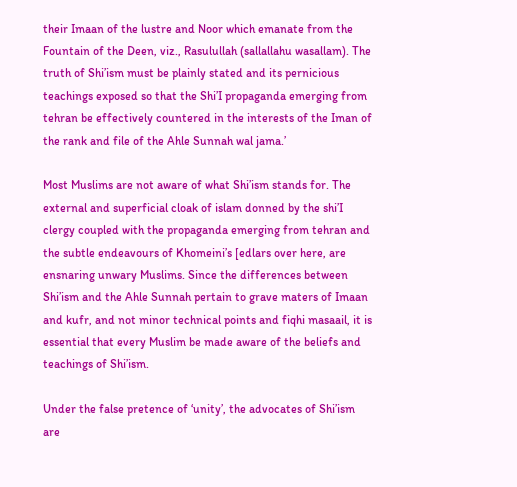their Imaan of the lustre and Noor which emanate from the Fountain of the Deen, viz., Rasulullah (sallallahu wasallam). The truth of Shi’ism must be plainly stated and its pernicious teachings exposed so that the Shi’I propaganda emerging from tehran be effectively countered in the interests of the Iman of the rank and file of the Ahle Sunnah wal jama.’

Most Muslims are not aware of what Shi’ism stands for. The external and superficial cloak of islam donned by the shi’I clergy coupled with the propaganda emerging from tehran and the subtle endeavours of Khomeini’s [edlars over here, are ensnaring unwary Muslims. Since the differences between Shi’ism and the Ahle Sunnah pertain to grave maters of Imaan and kufr, and not minor technical points and fiqhi masaail, it is essential that every Muslim be made aware of the beliefs and teachings of Shi’ism.

Under the false pretence of ‘unity’, the advocates of Shi’ism are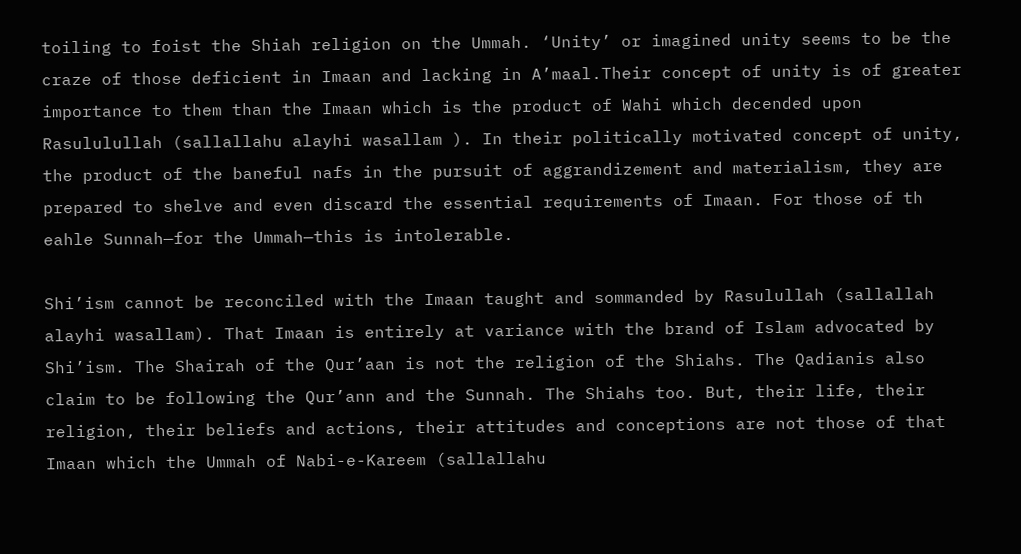toiling to foist the Shiah religion on the Ummah. ‘Unity’ or imagined unity seems to be the craze of those deficient in Imaan and lacking in A’maal.Their concept of unity is of greater importance to them than the Imaan which is the product of Wahi which decended upon Rasululullah (sallallahu alayhi wasallam ). In their politically motivated concept of unity, the product of the baneful nafs in the pursuit of aggrandizement and materialism, they are prepared to shelve and even discard the essential requirements of Imaan. For those of th eahle Sunnah—for the Ummah—this is intolerable.

Shi’ism cannot be reconciled with the Imaan taught and sommanded by Rasulullah (sallallah alayhi wasallam). That Imaan is entirely at variance with the brand of Islam advocated by Shi’ism. The Shairah of the Qur’aan is not the religion of the Shiahs. The Qadianis also claim to be following the Qur’ann and the Sunnah. The Shiahs too. But, their life, their religion, their beliefs and actions, their attitudes and conceptions are not those of that Imaan which the Ummah of Nabi-e-Kareem (sallallahu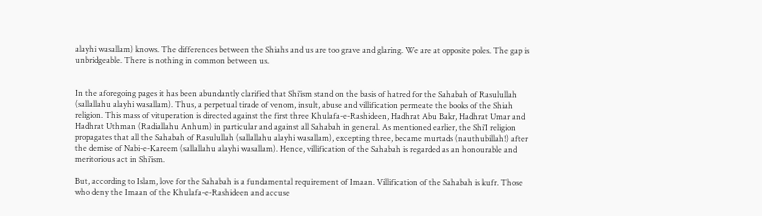alayhi wasallam) knows. The differences between the Shiahs and us are too grave and glaring. We are at opposite poles. The gap is unbridgeable. There is nothing in common between us.


In the aforegoing pages it has been abundantly clarified that Shi’ism stand on the basis of hatred for the Sahabah of Rasulullah (sallallahu alayhi wasallam). Thus, a perpetual tirade of venom, insult, abuse and villification permeate the books of the Shiah religion. This mass of vituperation is directed against the first three Khulafa-e-Rashideen, Hadhrat Abu Bakr, Hadhrat Umar and Hadhrat Uthman (Radiallahu Anhum) in particular and against all Sahabah in general. As mentioned earlier, the Shi’I religion propagates that all the Sahabah of Rasulullah (sallallahu alayhi wasallam), excepting three, became murtads (nauthubillah!) after the demise of Nabi-e-Kareem (sallallahu alayhi wasallam). Hence, villification of the Sahabah is regarded as an honourable and meritorious act in Shi’ism.

But, according to Islam, love for the Sahabah is a fundamental requirement of Imaan. Villification of the Sahabah is kufr. Those who deny the Imaan of the Khulafa-e-Rashideen and accuse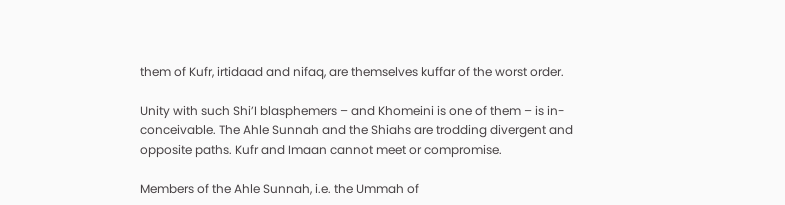them of Kufr, irtidaad and nifaq, are themselves kuffar of the worst order.

Unity with such Shi’I blasphemers – and Khomeini is one of them – is in-conceivable. The Ahle Sunnah and the Shiahs are trodding divergent and opposite paths. Kufr and Imaan cannot meet or compromise.

Members of the Ahle Sunnah, i.e. the Ummah of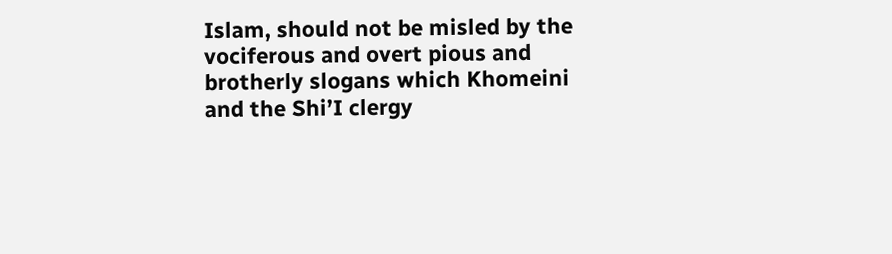Islam, should not be misled by the vociferous and overt pious and brotherly slogans which Khomeini and the Shi’I clergy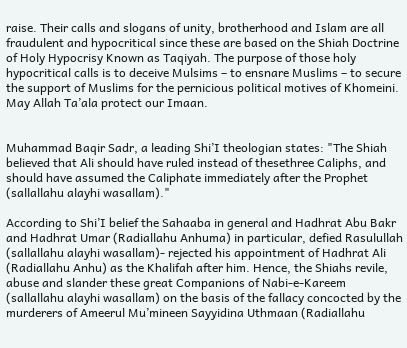raise. Their calls and slogans of unity, brotherhood and Islam are all fraudulent and hypocritical since these are based on the Shiah Doctrine of Holy Hypocrisy Known as Taqiyah. The purpose of those holy hypocritical calls is to deceive Mulsims – to ensnare Muslims – to secure the support of Muslims for the pernicious political motives of Khomeini. May Allah Ta’ala protect our Imaan.


Muhammad Baqir Sadr, a leading Shi’I theologian states: "The Shiah believed that Ali should have ruled instead of thesethree Caliphs, and should have assumed the Caliphate immediately after the Prophet (sallallahu alayhi wasallam)."

According to Shi’I belief the Sahaaba in general and Hadhrat Abu Bakr and Hadhrat Umar (Radiallahu Anhuma) in particular, defied Rasulullah (sallallahu alayhi wasallam)- rejected his appointment of Hadhrat Ali (Radiallahu Anhu) as the Khalifah after him. Hence, the Shiahs revile, abuse and slander these great Companions of Nabi-e-Kareem (sallallahu alayhi wasallam) on the basis of the fallacy concocted by the murderers of Ameerul Mu’mineen Sayyidina Uthmaan (Radiallahu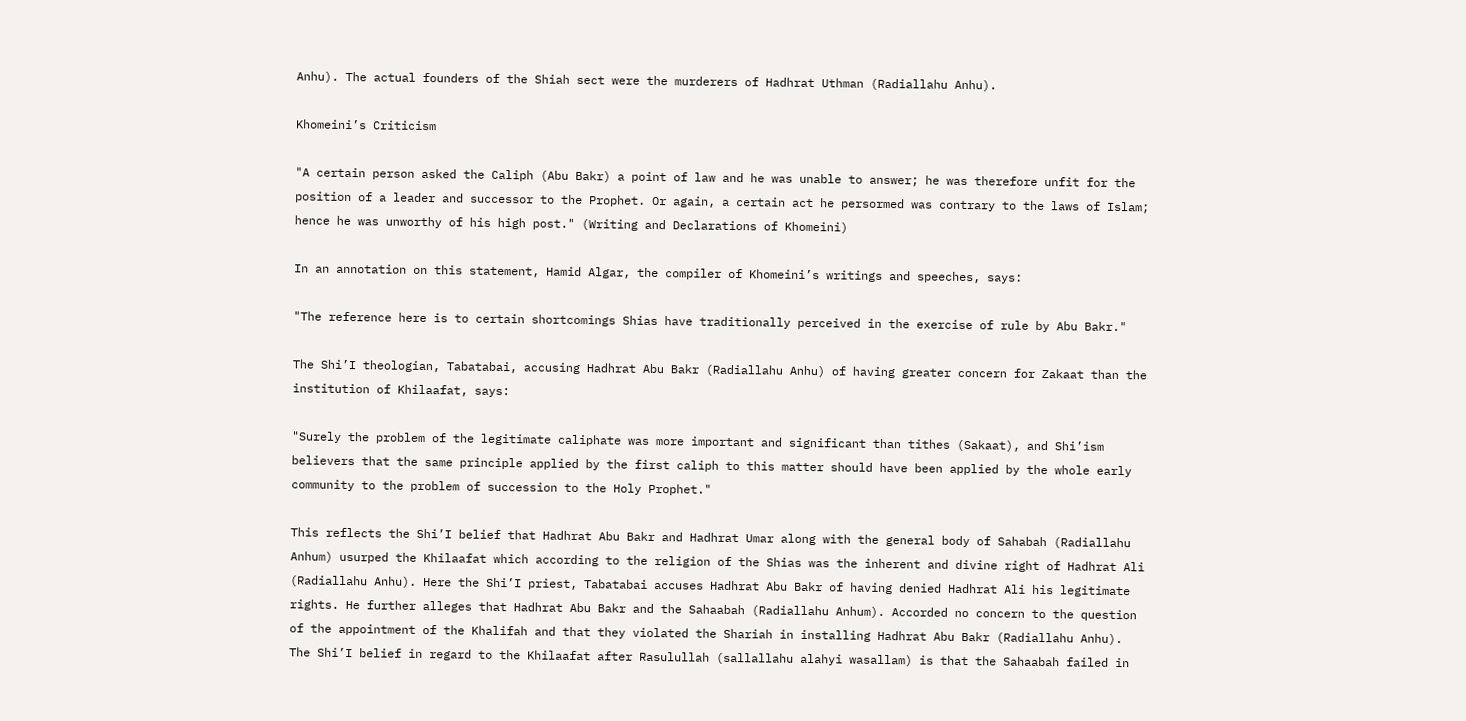Anhu). The actual founders of the Shiah sect were the murderers of Hadhrat Uthman (Radiallahu Anhu).

Khomeini’s Criticism

"A certain person asked the Caliph (Abu Bakr) a point of law and he was unable to answer; he was therefore unfit for the position of a leader and successor to the Prophet. Or again, a certain act he persormed was contrary to the laws of Islam; hence he was unworthy of his high post." (Writing and Declarations of Khomeini)

In an annotation on this statement, Hamid Algar, the compiler of Khomeini’s writings and speeches, says:

"The reference here is to certain shortcomings Shias have traditionally perceived in the exercise of rule by Abu Bakr."

The Shi’I theologian, Tabatabai, accusing Hadhrat Abu Bakr (Radiallahu Anhu) of having greater concern for Zakaat than the institution of Khilaafat, says:

"Surely the problem of the legitimate caliphate was more important and significant than tithes (Sakaat), and Shi’ism believers that the same principle applied by the first caliph to this matter should have been applied by the whole early community to the problem of succession to the Holy Prophet."

This reflects the Shi’I belief that Hadhrat Abu Bakr and Hadhrat Umar along with the general body of Sahabah (Radiallahu Anhum) usurped the Khilaafat which according to the religion of the Shias was the inherent and divine right of Hadhrat Ali (Radiallahu Anhu). Here the Shi’I priest, Tabatabai accuses Hadhrat Abu Bakr of having denied Hadhrat Ali his legitimate rights. He further alleges that Hadhrat Abu Bakr and the Sahaabah (Radiallahu Anhum). Accorded no concern to the question of the appointment of the Khalifah and that they violated the Shariah in installing Hadhrat Abu Bakr (Radiallahu Anhu). The Shi’I belief in regard to the Khilaafat after Rasulullah (sallallahu alahyi wasallam) is that the Sahaabah failed in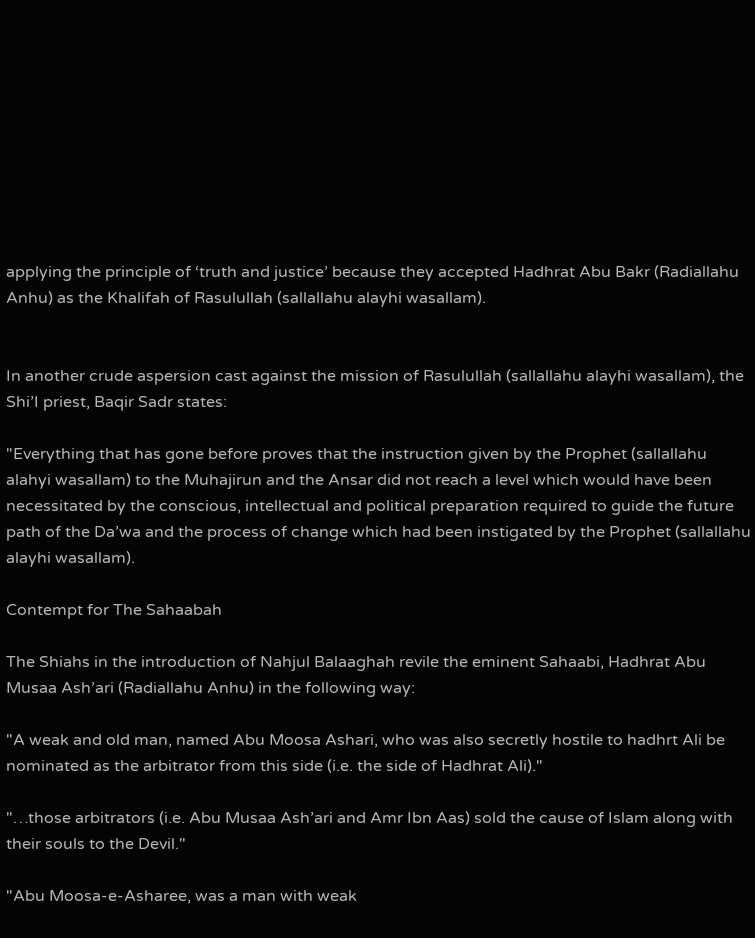applying the principle of ‘truth and justice’ because they accepted Hadhrat Abu Bakr (Radiallahu Anhu) as the Khalifah of Rasulullah (sallallahu alayhi wasallam).


In another crude aspersion cast against the mission of Rasulullah (sallallahu alayhi wasallam), the Shi’I priest, Baqir Sadr states:

"Everything that has gone before proves that the instruction given by the Prophet (sallallahu alahyi wasallam) to the Muhajirun and the Ansar did not reach a level which would have been necessitated by the conscious, intellectual and political preparation required to guide the future path of the Da’wa and the process of change which had been instigated by the Prophet (sallallahu alayhi wasallam).

Contempt for The Sahaabah

The Shiahs in the introduction of Nahjul Balaaghah revile the eminent Sahaabi, Hadhrat Abu Musaa Ash’ari (Radiallahu Anhu) in the following way:

"A weak and old man, named Abu Moosa Ashari, who was also secretly hostile to hadhrt Ali be nominated as the arbitrator from this side (i.e. the side of Hadhrat Ali)."

"…those arbitrators (i.e. Abu Musaa Ash’ari and Amr Ibn Aas) sold the cause of Islam along with their souls to the Devil."

"Abu Moosa-e-Asharee, was a man with weak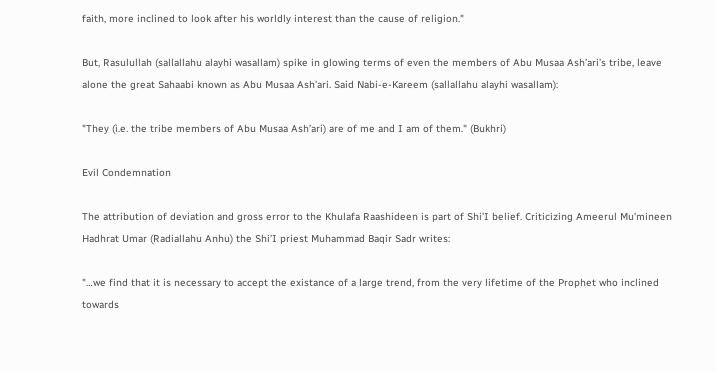faith, more inclined to look after his worldly interest than the cause of religion."

But, Rasulullah (sallallahu alayhi wasallam) spike in glowing terms of even the members of Abu Musaa Ash’ari’s tribe, leave alone the great Sahaabi known as Abu Musaa Ash’ari. Said Nabi-e-Kareem (sallallahu alayhi wasallam):

"They (i.e. the tribe members of Abu Musaa Ash’ari) are of me and I am of them." (Bukhri)

Evil Condemnation

The attribution of deviation and gross error to the Khulafa Raashideen is part of Shi’I belief. Criticizing Ameerul Mu’mineen Hadhrat Umar (Radiallahu Anhu) the Shi’I priest Muhammad Baqir Sadr writes:

"…we find that it is necessary to accept the existance of a large trend, from the very lifetime of the Prophet who inclined towards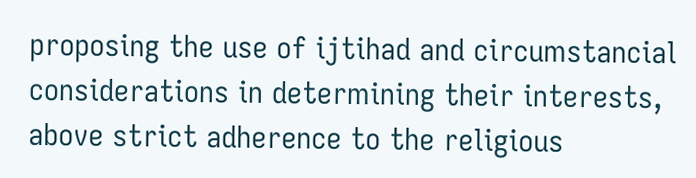proposing the use of ijtihad and circumstancial considerations in determining their interests, above strict adherence to the religious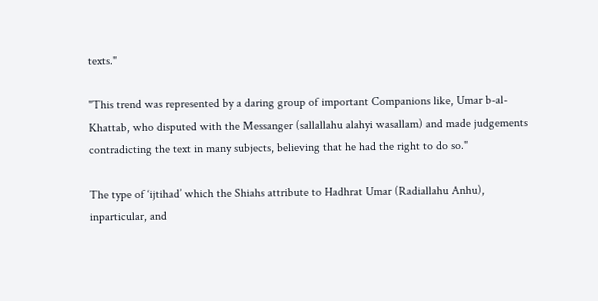texts."

"This trend was represented by a daring group of important Companions like, Umar b-al-Khattab, who disputed with the Messanger (sallallahu alahyi wasallam) and made judgements contradicting the text in many subjects, believing that he had the right to do so."

The type of ‘ijtihad’ which the Shiahs attribute to Hadhrat Umar (Radiallahu Anhu), inparticular, and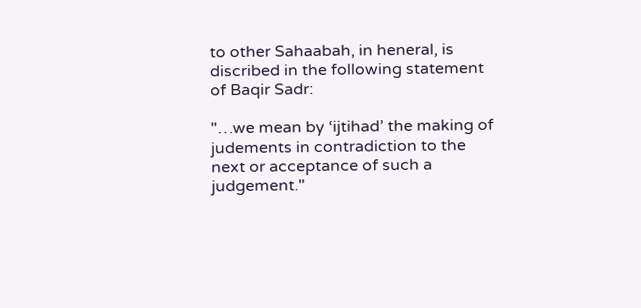to other Sahaabah, in heneral, is discribed in the following statement of Baqir Sadr:

"…we mean by ‘ijtihad’ the making of judements in contradiction to the next or acceptance of such a judgement."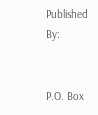Published By:


P.O. Box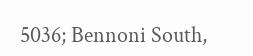5036; Bennoni South,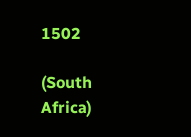1502

(South Africa)